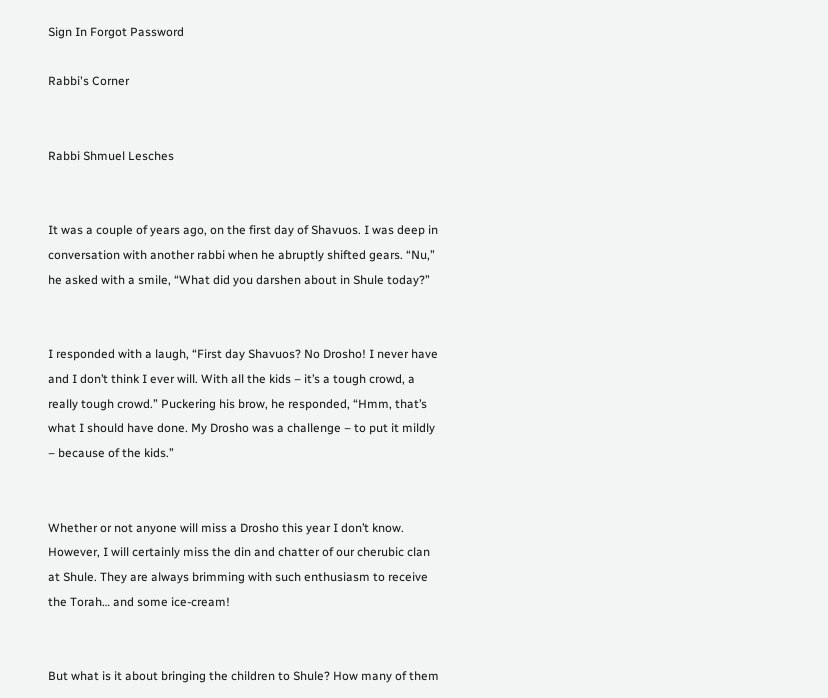Sign In Forgot Password

Rabbi's Corner


Rabbi Shmuel Lesches


It was a couple of years ago, on the first day of Shavuos. I was deep in conversation with another rabbi when he abruptly shifted gears. “Nu,” he asked with a smile, “What did you darshen about in Shule today?”


I responded with a laugh, “First day Shavuos? No Drosho! I never have and I don’t think I ever will. With all the kids – it’s a tough crowd, a really tough crowd.” Puckering his brow, he responded, “Hmm, that’s what I should have done. My Drosho was a challenge – to put it mildly – because of the kids.”


Whether or not anyone will miss a Drosho this year I don’t know. However, I will certainly miss the din and chatter of our cherubic clan at Shule. They are always brimming with such enthusiasm to receive the Torah… and some ice-cream!


But what is it about bringing the children to Shule? How many of them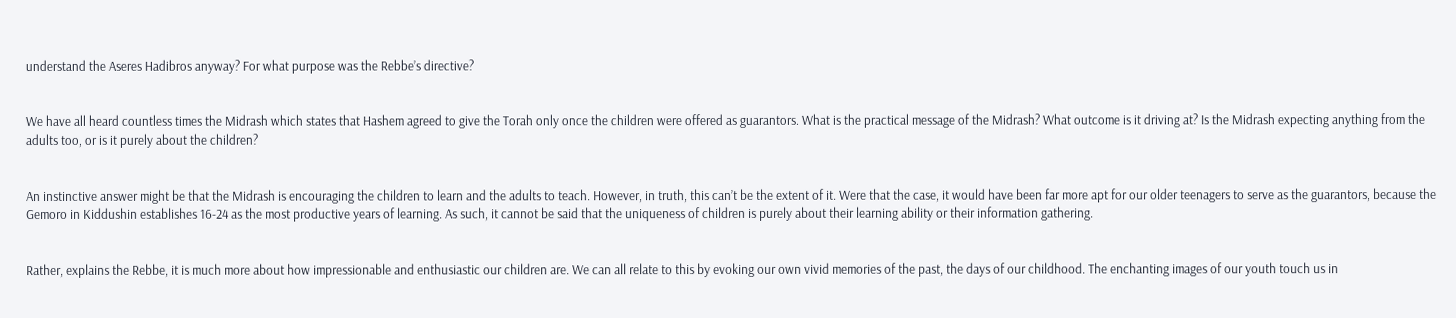understand the Aseres Hadibros anyway? For what purpose was the Rebbe’s directive?


We have all heard countless times the Midrash which states that Hashem agreed to give the Torah only once the children were offered as guarantors. What is the practical message of the Midrash? What outcome is it driving at? Is the Midrash expecting anything from the adults too, or is it purely about the children?


An instinctive answer might be that the Midrash is encouraging the children to learn and the adults to teach. However, in truth, this can’t be the extent of it. Were that the case, it would have been far more apt for our older teenagers to serve as the guarantors, because the Gemoro in Kiddushin establishes 16-24 as the most productive years of learning. As such, it cannot be said that the uniqueness of children is purely about their learning ability or their information gathering.


Rather, explains the Rebbe, it is much more about how impressionable and enthusiastic our children are. We can all relate to this by evoking our own vivid memories of the past, the days of our childhood. The enchanting images of our youth touch us in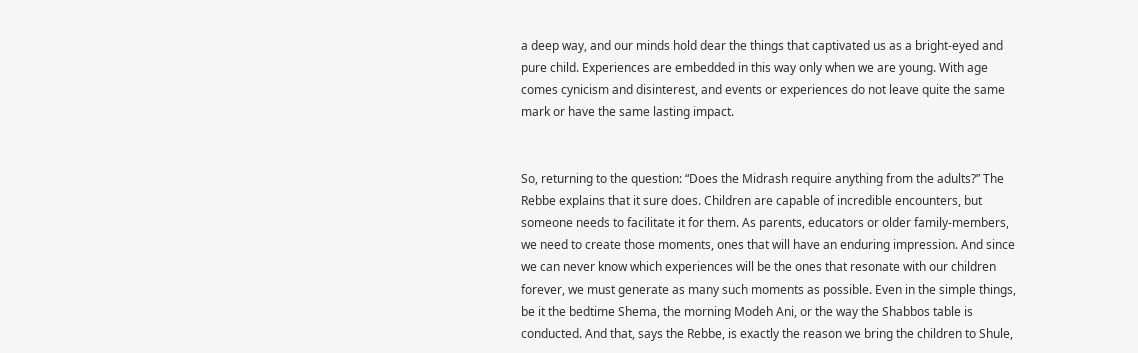a deep way, and our minds hold dear the things that captivated us as a bright-eyed and pure child. Experiences are embedded in this way only when we are young. With age comes cynicism and disinterest, and events or experiences do not leave quite the same mark or have the same lasting impact.


So, returning to the question: “Does the Midrash require anything from the adults?” The Rebbe explains that it sure does. Children are capable of incredible encounters, but someone needs to facilitate it for them. As parents, educators or older family-members, we need to create those moments, ones that will have an enduring impression. And since we can never know which experiences will be the ones that resonate with our children forever, we must generate as many such moments as possible. Even in the simple things, be it the bedtime Shema, the morning Modeh Ani, or the way the Shabbos table is conducted. And that, says the Rebbe, is exactly the reason we bring the children to Shule,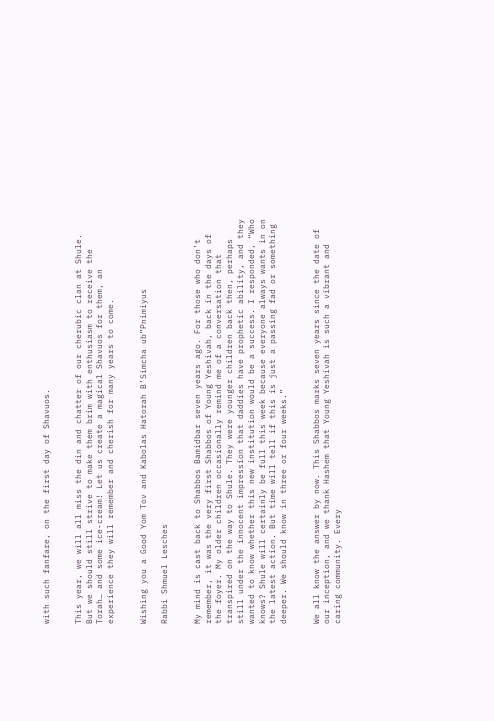with such fanfare, on the first day of Shavuos.


This year, we will all miss the din and chatter of our cherubic clan at Shule. But we should still strive to make them brim with enthusiasm to receive the Torah… and some ice-cream! Let us create a magical Shavuos for them, an experience they will remember and cherish for many years to come.


Wishing you a Good Yom Tov and Kabolas Hatorah B’Simcha ub”Pnimiyus

Rabbi Shmuel Lesches


My mind is cast back to Shabbos Bamidbar seven years ago. For those who don’t remember, it was the very first Shabbos of Young Yeshivah, back in the days of the foyer. My older children occasionally remind me of a conversation that transpired on the way to Shule. They were younger children back then, perhaps still under the innocent impression that daddies have prophetic ability, and they wanted to know whether this new institution would be a success. I responded, “Who knows? Shule will certainly be full this week because everyone always wants in on the latest action. But time will tell if this is just a passing fad or something deeper. We should know in three or four weeks.”


We all know the answer by now. This Shabbos marks seven years since the date of our inception, and we thank Hashem that Young Yeshivah is such a vibrant and caring community. Every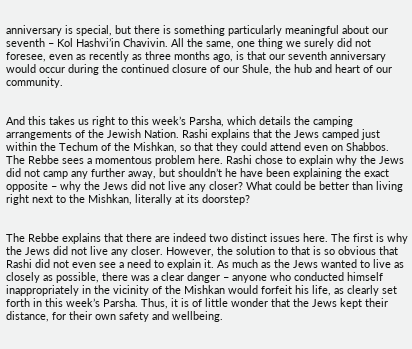anniversary is special, but there is something particularly meaningful about our seventh – Kol Hashvi’in Chavivin. All the same, one thing we surely did not foresee, even as recently as three months ago, is that our seventh anniversary would occur during the continued closure of our Shule, the hub and heart of our community.


And this takes us right to this week’s Parsha, which details the camping arrangements of the Jewish Nation. Rashi explains that the Jews camped just within the Techum of the Mishkan, so that they could attend even on Shabbos. The Rebbe sees a momentous problem here. Rashi chose to explain why the Jews did not camp any further away, but shouldn’t he have been explaining the exact opposite – why the Jews did not live any closer? What could be better than living right next to the Mishkan, literally at its doorstep?


The Rebbe explains that there are indeed two distinct issues here. The first is why the Jews did not live any closer. However, the solution to that is so obvious that Rashi did not even see a need to explain it. As much as the Jews wanted to live as closely as possible, there was a clear danger – anyone who conducted himself inappropriately in the vicinity of the Mishkan would forfeit his life, as clearly set forth in this week’s Parsha. Thus, it is of little wonder that the Jews kept their distance, for their own safety and wellbeing.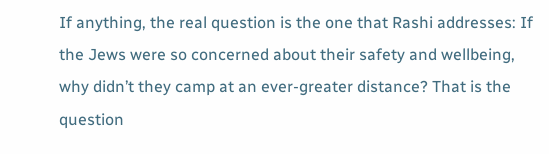If anything, the real question is the one that Rashi addresses: If the Jews were so concerned about their safety and wellbeing, why didn’t they camp at an ever-greater distance? That is the question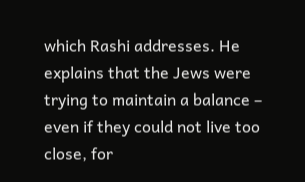which Rashi addresses. He explains that the Jews were trying to maintain a balance – even if they could not live too close, for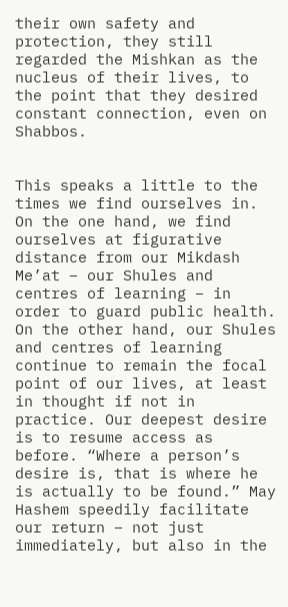their own safety and protection, they still regarded the Mishkan as the nucleus of their lives, to the point that they desired constant connection, even on Shabbos.


This speaks a little to the times we find ourselves in. On the one hand, we find ourselves at figurative distance from our Mikdash Me’at – our Shules and centres of learning – in order to guard public health. On the other hand, our Shules and centres of learning continue to remain the focal point of our lives, at least in thought if not in practice. Our deepest desire is to resume access as before. “Where a person’s desire is, that is where he is actually to be found.” May Hashem speedily facilitate our return – not just immediately, but also in the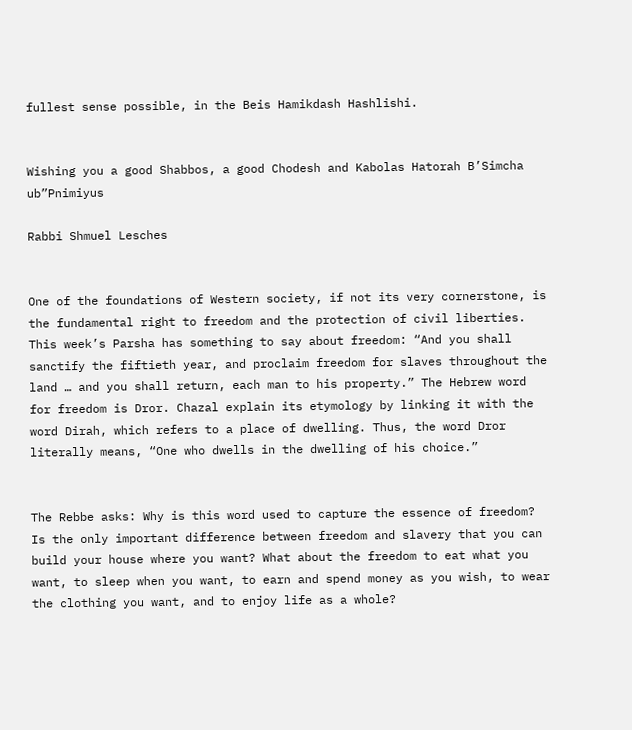fullest sense possible, in the Beis Hamikdash Hashlishi.


Wishing you a good Shabbos, a good Chodesh and Kabolas Hatorah B’Simcha ub”Pnimiyus

Rabbi Shmuel Lesches


One of the foundations of Western society, if not its very cornerstone, is the fundamental right to freedom and the protection of civil liberties. This week’s Parsha has something to say about freedom: “And you shall sanctify the fiftieth year, and proclaim freedom for slaves throughout the land … and you shall return, each man to his property.” The Hebrew word for freedom is Dror. Chazal explain its etymology by linking it with the word Dirah, which refers to a place of dwelling. Thus, the word Dror literally means, “One who dwells in the dwelling of his choice.”


The Rebbe asks: Why is this word used to capture the essence of freedom? Is the only important difference between freedom and slavery that you can build your house where you want? What about the freedom to eat what you want, to sleep when you want, to earn and spend money as you wish, to wear the clothing you want, and to enjoy life as a whole?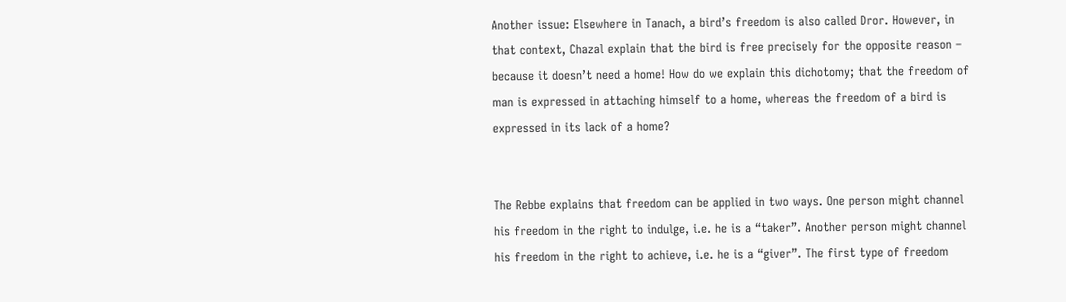Another issue: Elsewhere in Tanach, a bird’s freedom is also called Dror. However, in that context, Chazal explain that the bird is free precisely for the opposite reason – because it doesn’t need a home! How do we explain this dichotomy; that the freedom of man is expressed in attaching himself to a home, whereas the freedom of a bird is expressed in its lack of a home?


The Rebbe explains that freedom can be applied in two ways. One person might channel his freedom in the right to indulge, i.e. he is a “taker”. Another person might channel his freedom in the right to achieve, i.e. he is a “giver”. The first type of freedom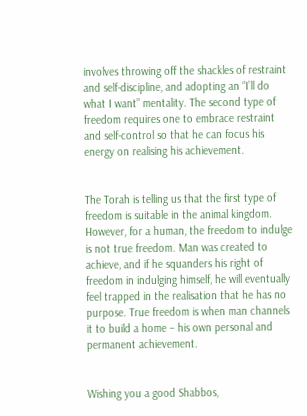involves throwing off the shackles of restraint and self-discipline, and adopting an “I’ll do what I want” mentality. The second type of freedom requires one to embrace restraint and self-control so that he can focus his energy on realising his achievement.


The Torah is telling us that the first type of freedom is suitable in the animal kingdom. However, for a human, the freedom to indulge is not true freedom. Man was created to achieve, and if he squanders his right of freedom in indulging himself, he will eventually feel trapped in the realisation that he has no purpose. True freedom is when man channels it to build a home – his own personal and permanent achievement.


Wishing you a good Shabbos,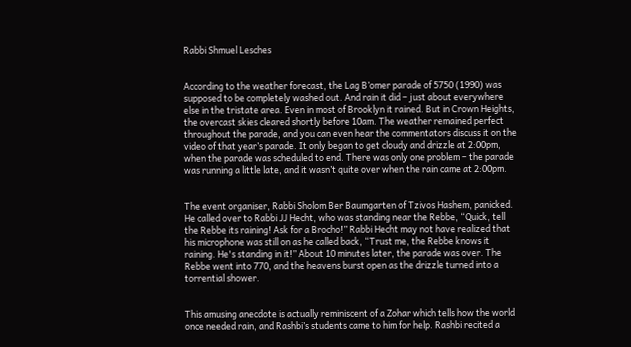Rabbi Shmuel Lesches


According to the weather forecast, the Lag B’omer parade of 5750 (1990) was supposed to be completely washed out. And rain it did – just about everywhere else in the tristate area. Even in most of Brooklyn it rained. But in Crown Heights, the overcast skies cleared shortly before 10am. The weather remained perfect throughout the parade, and you can even hear the commentators discuss it on the video of that year’s parade. It only began to get cloudy and drizzle at 2:00pm, when the parade was scheduled to end. There was only one problem – the parade was running a little late, and it wasn’t quite over when the rain came at 2:00pm.


The event organiser, Rabbi Sholom Ber Baumgarten of Tzivos Hashem, panicked. He called over to Rabbi JJ Hecht, who was standing near the Rebbe, “Quick, tell the Rebbe its raining! Ask for a Brocho!” Rabbi Hecht may not have realized that his microphone was still on as he called back, “Trust me, the Rebbe knows it raining. He's standing in it!” About 10 minutes later, the parade was over. The Rebbe went into 770, and the heavens burst open as the drizzle turned into a torrential shower.


This amusing anecdote is actually reminiscent of a Zohar which tells how the world once needed rain, and Rashbi’s students came to him for help. Rashbi recited a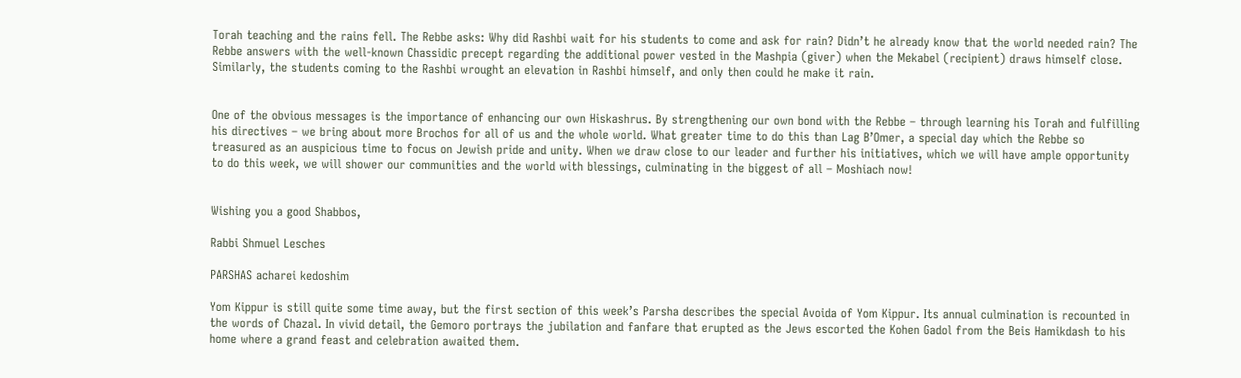Torah teaching and the rains fell. The Rebbe asks: Why did Rashbi wait for his students to come and ask for rain? Didn’t he already know that the world needed rain? The Rebbe answers with the well-known Chassidic precept regarding the additional power vested in the Mashpia (giver) when the Mekabel (recipient) draws himself close. Similarly, the students coming to the Rashbi wrought an elevation in Rashbi himself, and only then could he make it rain.


One of the obvious messages is the importance of enhancing our own Hiskashrus. By strengthening our own bond with the Rebbe – through learning his Torah and fulfilling his directives – we bring about more Brochos for all of us and the whole world. What greater time to do this than Lag B’Omer, a special day which the Rebbe so treasured as an auspicious time to focus on Jewish pride and unity. When we draw close to our leader and further his initiatives, which we will have ample opportunity to do this week, we will shower our communities and the world with blessings, culminating in the biggest of all – Moshiach now!


Wishing you a good Shabbos,

Rabbi Shmuel Lesches

PARSHAS acharei kedoshim

Yom Kippur is still quite some time away, but the first section of this week’s Parsha describes the special Avoida of Yom Kippur. Its annual culmination is recounted in the words of Chazal. In vivid detail, the Gemoro portrays the jubilation and fanfare that erupted as the Jews escorted the Kohen Gadol from the Beis Hamikdash to his home where a grand feast and celebration awaited them.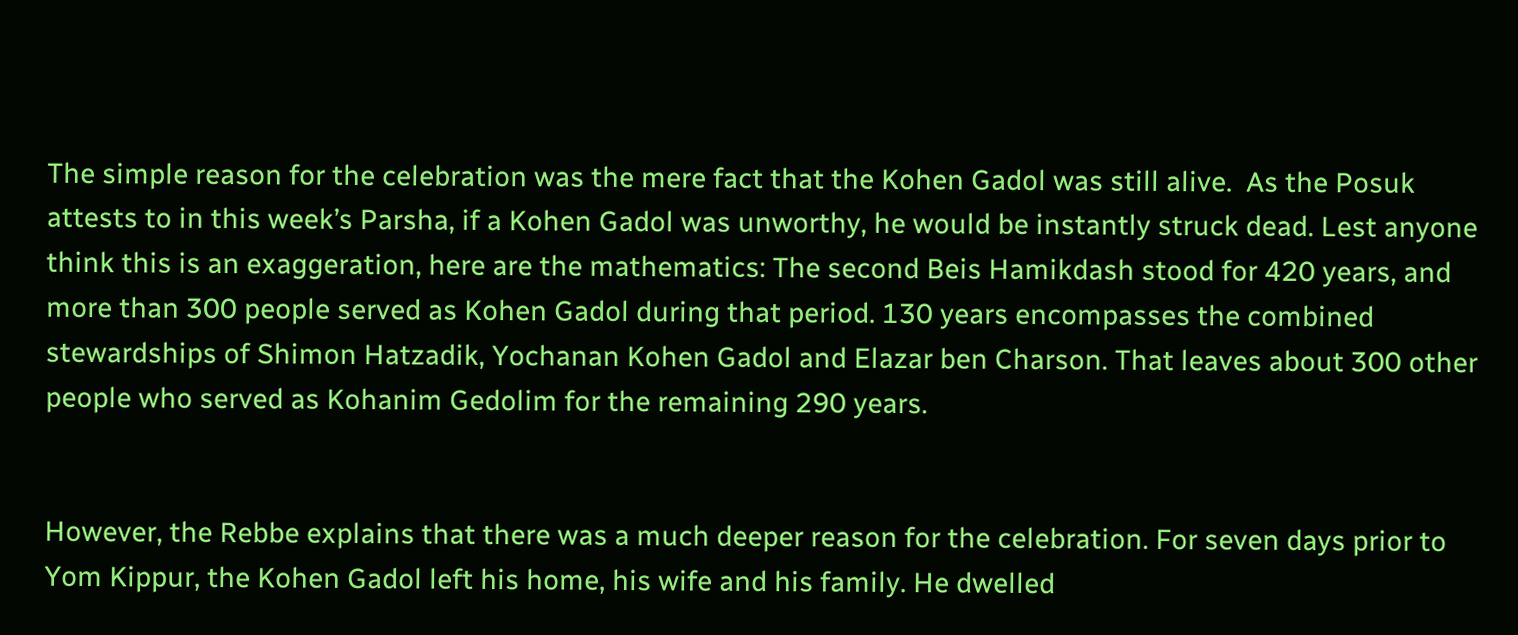The simple reason for the celebration was the mere fact that the Kohen Gadol was still alive.  As the Posuk attests to in this week’s Parsha, if a Kohen Gadol was unworthy, he would be instantly struck dead. Lest anyone think this is an exaggeration, here are the mathematics: The second Beis Hamikdash stood for 420 years, and more than 300 people served as Kohen Gadol during that period. 130 years encompasses the combined stewardships of Shimon Hatzadik, Yochanan Kohen Gadol and Elazar ben Charson. That leaves about 300 other people who served as Kohanim Gedolim for the remaining 290 years.


However, the Rebbe explains that there was a much deeper reason for the celebration. For seven days prior to Yom Kippur, the Kohen Gadol left his home, his wife and his family. He dwelled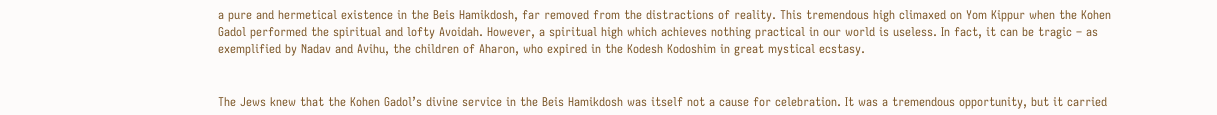a pure and hermetical existence in the Beis Hamikdosh, far removed from the distractions of reality. This tremendous high climaxed on Yom Kippur when the Kohen Gadol performed the spiritual and lofty Avoidah. However, a spiritual high which achieves nothing practical in our world is useless. In fact, it can be tragic – as exemplified by Nadav and Avihu, the children of Aharon, who expired in the Kodesh Kodoshim in great mystical ecstasy.


The Jews knew that the Kohen Gadol’s divine service in the Beis Hamikdosh was itself not a cause for celebration. It was a tremendous opportunity, but it carried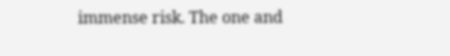immense risk. The one and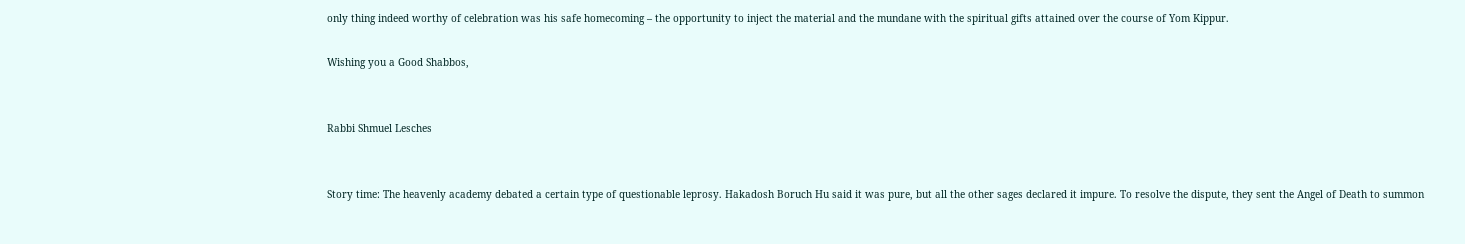only thing indeed worthy of celebration was his safe homecoming – the opportunity to inject the material and the mundane with the spiritual gifts attained over the course of Yom Kippur.

Wishing you a Good Shabbos,


Rabbi Shmuel Lesches


Story time: The heavenly academy debated a certain type of questionable leprosy. Hakadosh Boruch Hu said it was pure, but all the other sages declared it impure. To resolve the dispute, they sent the Angel of Death to summon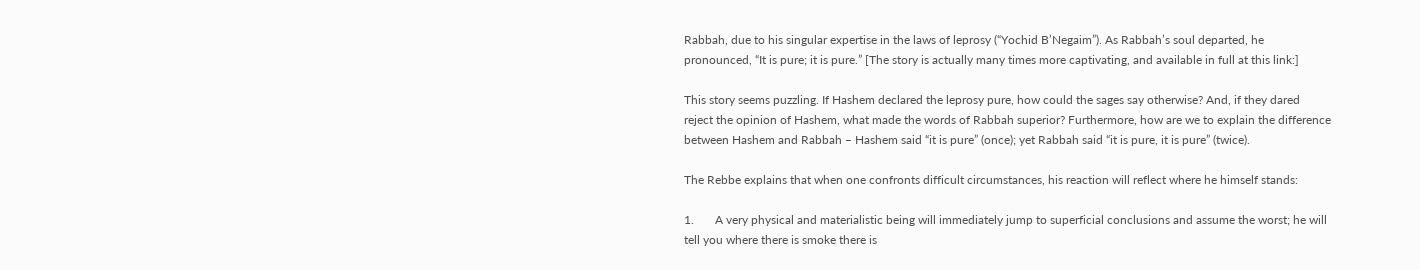Rabbah, due to his singular expertise in the laws of leprosy (“Yochid B’Negaim”). As Rabbah’s soul departed, he pronounced, “It is pure; it is pure.” [The story is actually many times more captivating, and available in full at this link:]

This story seems puzzling. If Hashem declared the leprosy pure, how could the sages say otherwise? And, if they dared reject the opinion of Hashem, what made the words of Rabbah superior? Furthermore, how are we to explain the difference between Hashem and Rabbah – Hashem said “it is pure” (once); yet Rabbah said “it is pure, it is pure” (twice).

The Rebbe explains that when one confronts difficult circumstances, his reaction will reflect where he himself stands:

1.       A very physical and materialistic being will immediately jump to superficial conclusions and assume the worst; he will tell you where there is smoke there is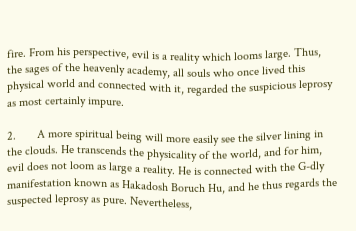fire. From his perspective, evil is a reality which looms large. Thus, the sages of the heavenly academy, all souls who once lived this physical world and connected with it, regarded the suspicious leprosy as most certainly impure.

2.       A more spiritual being will more easily see the silver lining in the clouds. He transcends the physicality of the world, and for him, evil does not loom as large a reality. He is connected with the G-dly manifestation known as Hakadosh Boruch Hu, and he thus regards the suspected leprosy as pure. Nevertheless,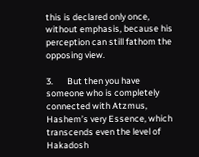this is declared only once, without emphasis, because his perception can still fathom the opposing view.

3.       But then you have someone who is completely connected with Atzmus, Hashem’s very Essence, which transcends even the level of Hakadosh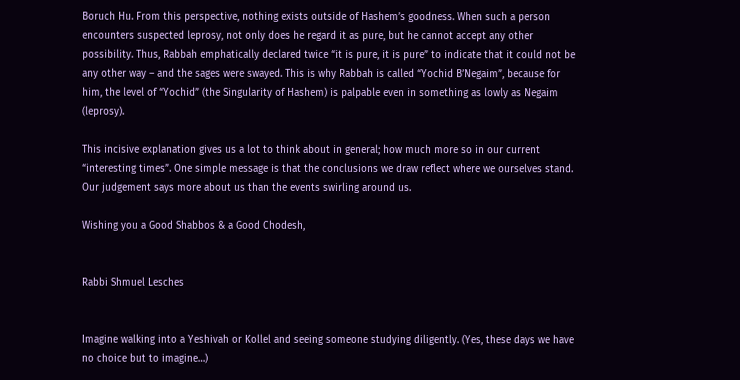Boruch Hu. From this perspective, nothing exists outside of Hashem’s goodness. When such a person encounters suspected leprosy, not only does he regard it as pure, but he cannot accept any other possibility. Thus, Rabbah emphatically declared twice “it is pure, it is pure” to indicate that it could not be any other way – and the sages were swayed. This is why Rabbah is called “Yochid B’Negaim”, because for him, the level of “Yochid” (the Singularity of Hashem) is palpable even in something as lowly as Negaim (leprosy).

This incisive explanation gives us a lot to think about in general; how much more so in our current “interesting times”. One simple message is that the conclusions we draw reflect where we ourselves stand. Our judgement says more about us than the events swirling around us.

Wishing you a Good Shabbos & a Good Chodesh,


Rabbi Shmuel Lesches


Imagine walking into a Yeshivah or Kollel and seeing someone studying diligently. (Yes, these days we have no choice but to imagine…)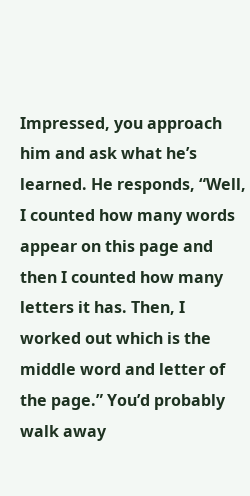Impressed, you approach him and ask what he’s learned. He responds, “Well, I counted how many words appear on this page and then I counted how many letters it has. Then, I worked out which is the middle word and letter of the page.” You’d probably walk away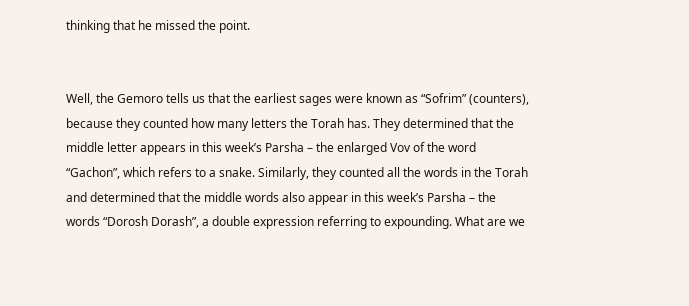thinking that he missed the point.


Well, the Gemoro tells us that the earliest sages were known as “Sofrim” (counters), because they counted how many letters the Torah has. They determined that the middle letter appears in this week’s Parsha – the enlarged Vov of the word “Gachon”, which refers to a snake. Similarly, they counted all the words in the Torah and determined that the middle words also appear in this week’s Parsha – the words “Dorosh Dorash”, a double expression referring to expounding. What are we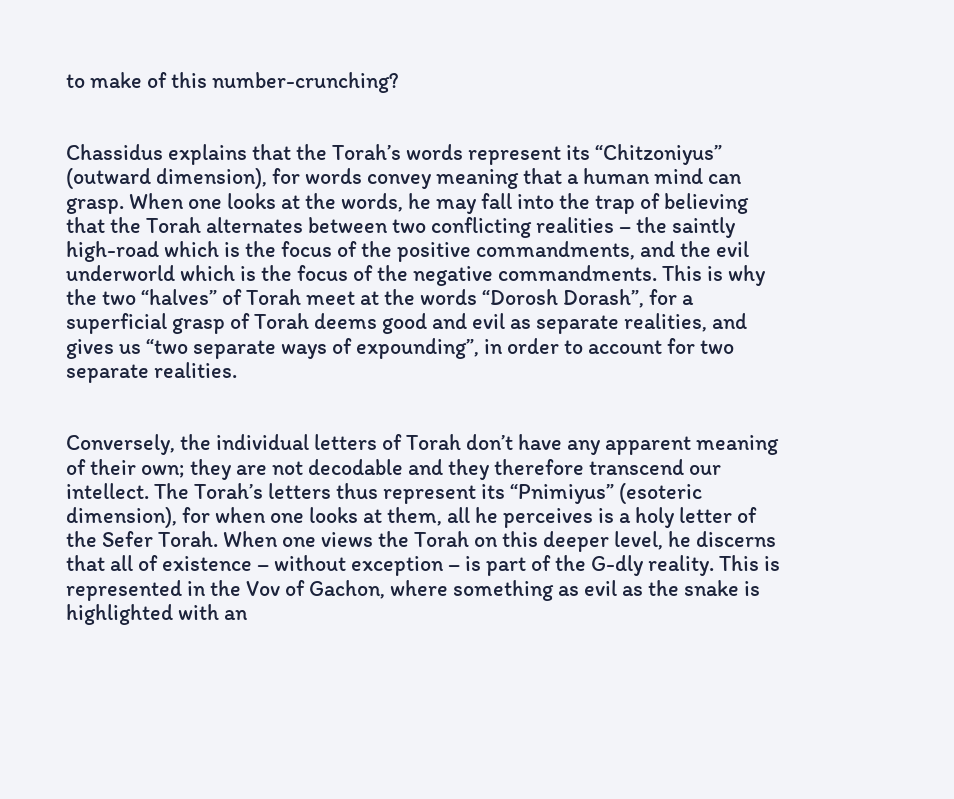to make of this number-crunching?


Chassidus explains that the Torah’s words represent its “Chitzoniyus” (outward dimension), for words convey meaning that a human mind can grasp. When one looks at the words, he may fall into the trap of believing that the Torah alternates between two conflicting realities – the saintly high-road which is the focus of the positive commandments, and the evil underworld which is the focus of the negative commandments. This is why the two “halves” of Torah meet at the words “Dorosh Dorash”, for a superficial grasp of Torah deems good and evil as separate realities, and gives us “two separate ways of expounding”, in order to account for two separate realities.


Conversely, the individual letters of Torah don’t have any apparent meaning of their own; they are not decodable and they therefore transcend our intellect. The Torah’s letters thus represent its “Pnimiyus” (esoteric dimension), for when one looks at them, all he perceives is a holy letter of the Sefer Torah. When one views the Torah on this deeper level, he discerns that all of existence – without exception – is part of the G-dly reality. This is represented in the Vov of Gachon, where something as evil as the snake is highlighted with an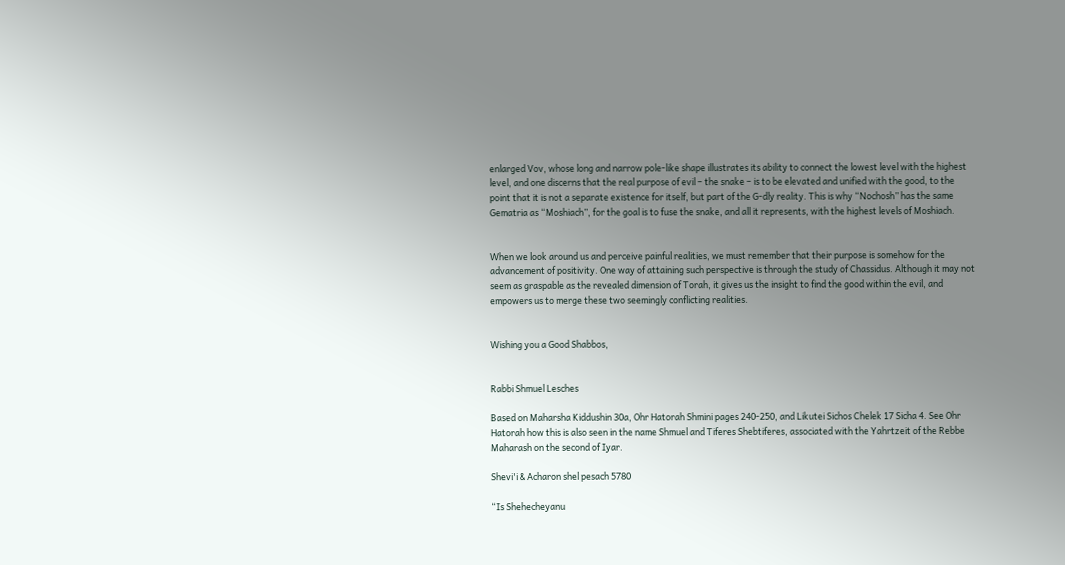enlarged Vov, whose long and narrow pole-like shape illustrates its ability to connect the lowest level with the highest level, and one discerns that the real purpose of evil – the snake – is to be elevated and unified with the good, to the point that it is not a separate existence for itself, but part of the G-dly reality. This is why “Nochosh” has the same Gematria as “Moshiach”, for the goal is to fuse the snake, and all it represents, with the highest levels of Moshiach.


When we look around us and perceive painful realities, we must remember that their purpose is somehow for the advancement of positivity. One way of attaining such perspective is through the study of Chassidus. Although it may not seem as graspable as the revealed dimension of Torah, it gives us the insight to find the good within the evil, and empowers us to merge these two seemingly conflicting realities.


Wishing you a Good Shabbos,


Rabbi Shmuel Lesches

Based on Maharsha Kiddushin 30a, Ohr Hatorah Shmini pages 240-250, and Likutei Sichos Chelek 17 Sicha 4. See Ohr Hatorah how this is also seen in the name Shmuel and Tiferes Shebtiferes, associated with the Yahrtzeit of the Rebbe Maharash on the second of Iyar.

Shevi'i & Acharon shel pesach 5780

“Is Shehecheyanu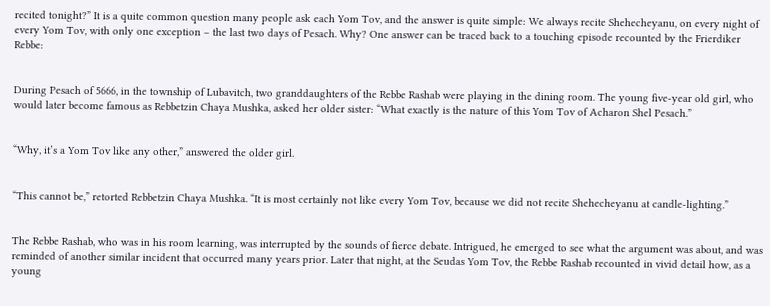recited tonight?” It is a quite common question many people ask each Yom Tov, and the answer is quite simple: We always recite Shehecheyanu, on every night of every Yom Tov, with only one exception – the last two days of Pesach. Why? One answer can be traced back to a touching episode recounted by the Frierdiker Rebbe:


During Pesach of 5666, in the township of Lubavitch, two granddaughters of the Rebbe Rashab were playing in the dining room. The young five-year old girl, who would later become famous as Rebbetzin Chaya Mushka, asked her older sister: “What exactly is the nature of this Yom Tov of Acharon Shel Pesach.”


“Why, it’s a Yom Tov like any other,” answered the older girl.


“This cannot be,” retorted Rebbetzin Chaya Mushka. “It is most certainly not like every Yom Tov, because we did not recite Shehecheyanu at candle-lighting.”


The Rebbe Rashab, who was in his room learning, was interrupted by the sounds of fierce debate. Intrigued, he emerged to see what the argument was about, and was reminded of another similar incident that occurred many years prior. Later that night, at the Seudas Yom Tov, the Rebbe Rashab recounted in vivid detail how, as a young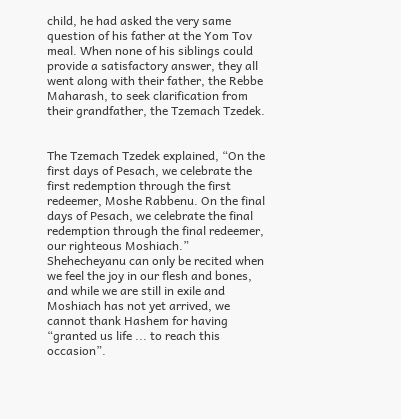child, he had asked the very same question of his father at the Yom Tov meal. When none of his siblings could provide a satisfactory answer, they all went along with their father, the Rebbe Maharash, to seek clarification from their grandfather, the Tzemach Tzedek.


The Tzemach Tzedek explained, “On the first days of Pesach, we celebrate the first redemption through the first redeemer, Moshe Rabbenu. On the final days of Pesach, we celebrate the final redemption through the final redeemer, our righteous Moshiach.” Shehecheyanu can only be recited when we feel the joy in our flesh and bones, and while we are still in exile and Moshiach has not yet arrived, we cannot thank Hashem for having “granted us life ... to reach this occasion”.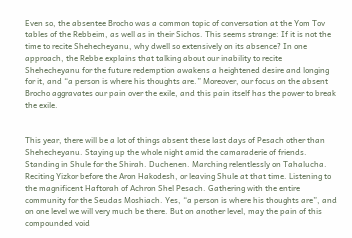Even so, the absentee Brocho was a common topic of conversation at the Yom Tov tables of the Rebbeim, as well as in their Sichos. This seems strange: If it is not the time to recite Shehecheyanu, why dwell so extensively on its absence? In one approach, the Rebbe explains that talking about our inability to recite Shehecheyanu for the future redemption awakens a heightened desire and longing for it, and “a person is where his thoughts are.” Moreover, our focus on the absent Brocho aggravates our pain over the exile, and this pain itself has the power to break the exile.


This year, there will be a lot of things absent these last days of Pesach other than Shehecheyanu. Staying up the whole night amid the camaraderie of friends. Standing in Shule for the Shirah. Duchenen. Marching relentlessly on Tahalucha. Reciting Yizkor before the Aron Hakodesh, or leaving Shule at that time. Listening to the magnificent Haftorah of Achron Shel Pesach. Gathering with the entire community for the Seudas Moshiach. Yes, “a person is where his thoughts are”, and on one level we will very much be there. But on another level, may the pain of this compounded void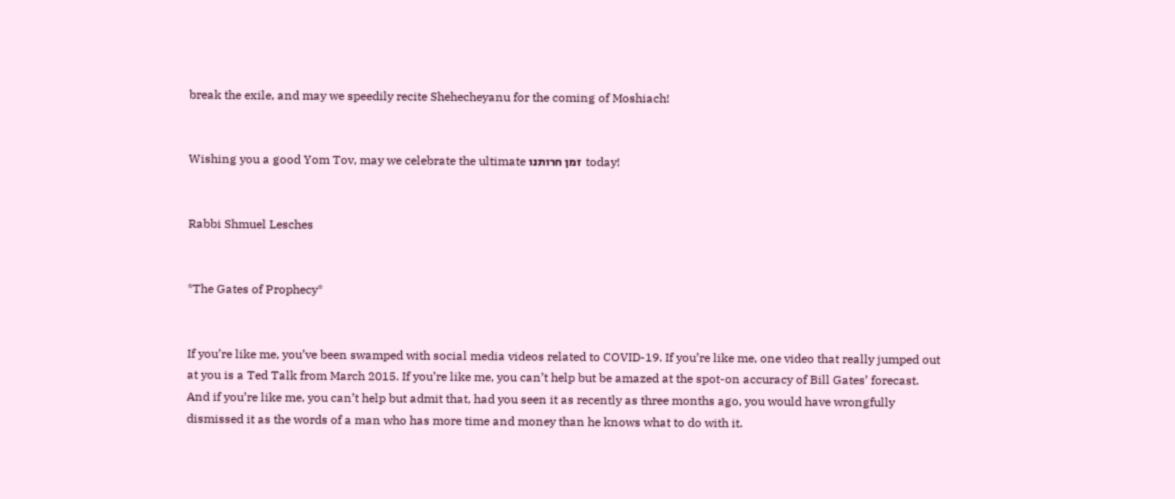break the exile, and may we speedily recite Shehecheyanu for the coming of Moshiach!


Wishing you a good Yom Tov, may we celebrate the ultimate זמן חרותנו  today!


Rabbi Shmuel Lesches


*The Gates of Prophecy*


If you’re like me, you’ve been swamped with social media videos related to COVID-19. If you’re like me, one video that really jumped out at you is a Ted Talk from March 2015. If you’re like me, you can’t help but be amazed at the spot-on accuracy of Bill Gates’ forecast. And if you’re like me, you can’t help but admit that, had you seen it as recently as three months ago, you would have wrongfully dismissed it as the words of a man who has more time and money than he knows what to do with it.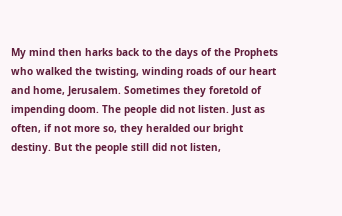My mind then harks back to the days of the Prophets who walked the twisting, winding roads of our heart and home, Jerusalem. Sometimes they foretold of impending doom. The people did not listen. Just as often, if not more so, they heralded our bright destiny. But the people still did not listen,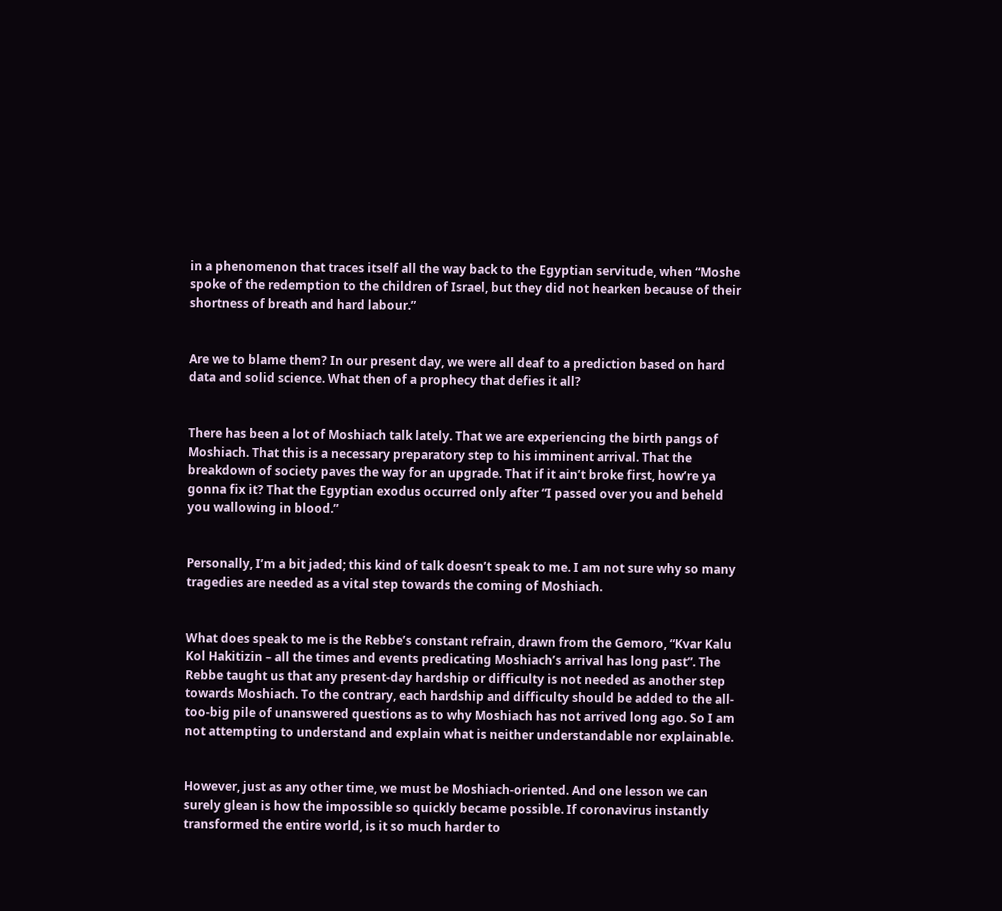in a phenomenon that traces itself all the way back to the Egyptian servitude, when “Moshe spoke of the redemption to the children of Israel, but they did not hearken because of their shortness of breath and hard labour.”


Are we to blame them? In our present day, we were all deaf to a prediction based on hard data and solid science. What then of a prophecy that defies it all?


There has been a lot of Moshiach talk lately. That we are experiencing the birth pangs of Moshiach. That this is a necessary preparatory step to his imminent arrival. That the breakdown of society paves the way for an upgrade. That if it ain’t broke first, how’re ya gonna fix it? That the Egyptian exodus occurred only after “I passed over you and beheld you wallowing in blood.”


Personally, I’m a bit jaded; this kind of talk doesn’t speak to me. I am not sure why so many tragedies are needed as a vital step towards the coming of Moshiach.


What does speak to me is the Rebbe’s constant refrain, drawn from the Gemoro, “Kvar Kalu Kol Hakitizin – all the times and events predicating Moshiach’s arrival has long past”. The Rebbe taught us that any present-day hardship or difficulty is not needed as another step towards Moshiach. To the contrary, each hardship and difficulty should be added to the all-too-big pile of unanswered questions as to why Moshiach has not arrived long ago. So I am not attempting to understand and explain what is neither understandable nor explainable.


However, just as any other time, we must be Moshiach-oriented. And one lesson we can surely glean is how the impossible so quickly became possible. If coronavirus instantly transformed the entire world, is it so much harder to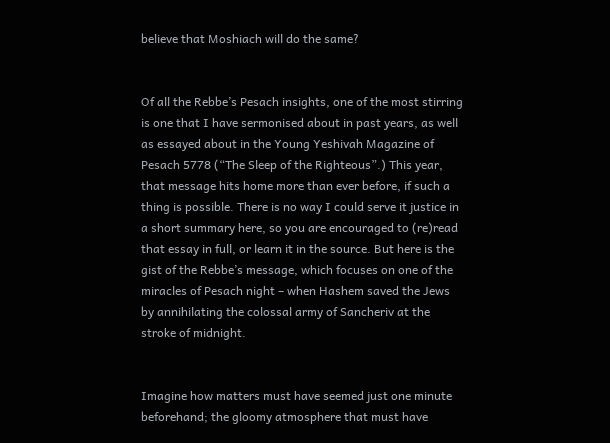believe that Moshiach will do the same?


Of all the Rebbe’s Pesach insights, one of the most stirring is one that I have sermonised about in past years, as well as essayed about in the Young Yeshivah Magazine of Pesach 5778 (“The Sleep of the Righteous”.) This year, that message hits home more than ever before, if such a thing is possible. There is no way I could serve it justice in a short summary here, so you are encouraged to (re)read that essay in full, or learn it in the source. But here is the gist of the Rebbe’s message, which focuses on one of the miracles of Pesach night – when Hashem saved the Jews by annihilating the colossal army of Sancheriv at the stroke of midnight.


Imagine how matters must have seemed just one minute beforehand; the gloomy atmosphere that must have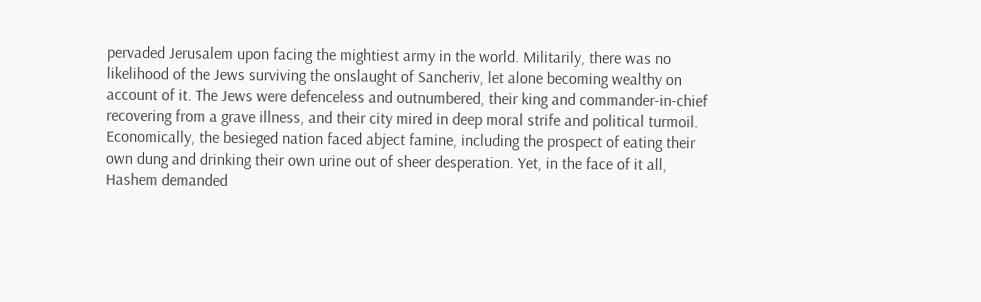pervaded Jerusalem upon facing the mightiest army in the world. Militarily, there was no likelihood of the Jews surviving the onslaught of Sancheriv, let alone becoming wealthy on account of it. The Jews were defenceless and outnumbered, their king and commander-in-chief recovering from a grave illness, and their city mired in deep moral strife and political turmoil. Economically, the besieged nation faced abject famine, including the prospect of eating their own dung and drinking their own urine out of sheer desperation. Yet, in the face of it all, Hashem demanded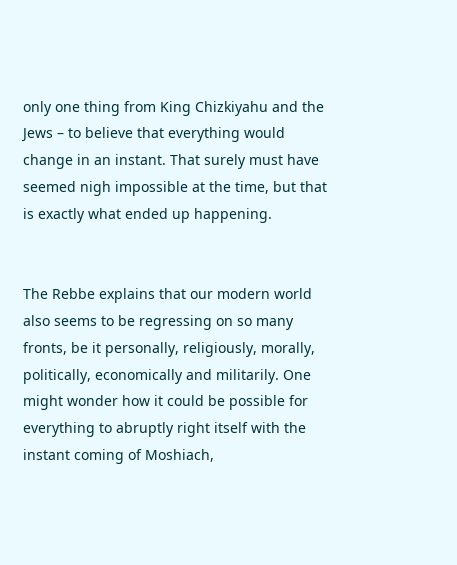only one thing from King Chizkiyahu and the Jews – to believe that everything would change in an instant. That surely must have seemed nigh impossible at the time, but that is exactly what ended up happening.


The Rebbe explains that our modern world also seems to be regressing on so many fronts, be it personally, religiously, morally, politically, economically and militarily. One might wonder how it could be possible for everything to abruptly right itself with the instant coming of Moshiach,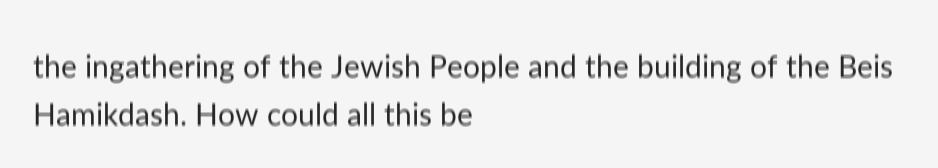the ingathering of the Jewish People and the building of the Beis Hamikdash. How could all this be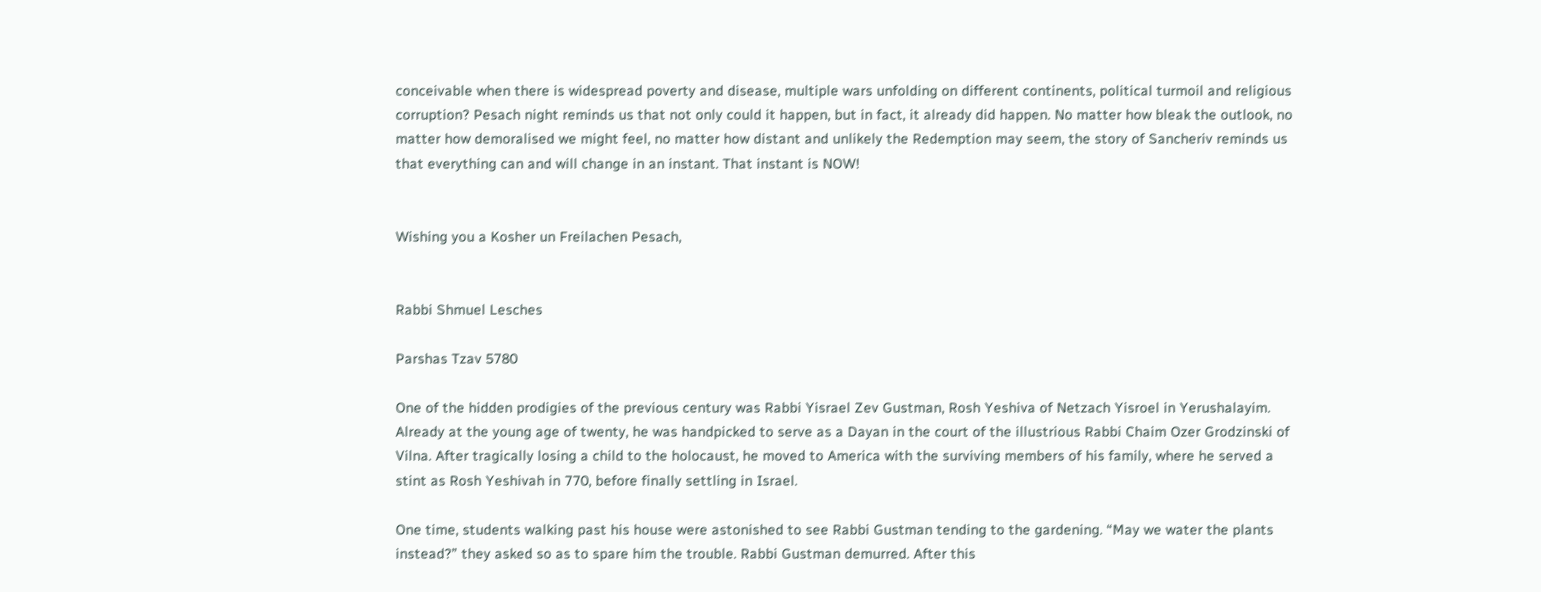conceivable when there is widespread poverty and disease, multiple wars unfolding on different continents, political turmoil and religious corruption? Pesach night reminds us that not only could it happen, but in fact, it already did happen. No matter how bleak the outlook, no matter how demoralised we might feel, no matter how distant and unlikely the Redemption may seem, the story of Sancheriv reminds us that everything can and will change in an instant. That instant is NOW!


Wishing you a Kosher un Freilachen Pesach,


Rabbi Shmuel Lesches

Parshas Tzav 5780

One of the hidden prodigies of the previous century was Rabbi Yisrael Zev Gustman, Rosh Yeshiva of Netzach Yisroel in Yerushalayim. Already at the young age of twenty, he was handpicked to serve as a Dayan in the court of the illustrious Rabbi Chaim Ozer Grodzinski of Vilna. After tragically losing a child to the holocaust, he moved to America with the surviving members of his family, where he served a stint as Rosh Yeshivah in 770, before finally settling in Israel.

One time, students walking past his house were astonished to see Rabbi Gustman tending to the gardening. “May we water the plants instead?” they asked so as to spare him the trouble. Rabbi Gustman demurred. After this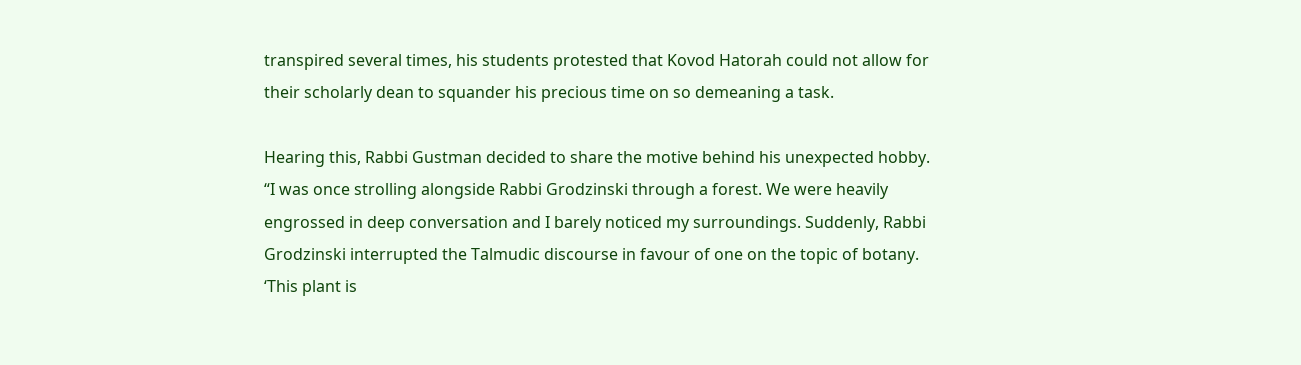transpired several times, his students protested that Kovod Hatorah could not allow for their scholarly dean to squander his precious time on so demeaning a task.

Hearing this, Rabbi Gustman decided to share the motive behind his unexpected hobby. “I was once strolling alongside Rabbi Grodzinski through a forest. We were heavily engrossed in deep conversation and I barely noticed my surroundings. Suddenly, Rabbi Grodzinski interrupted the Talmudic discourse in favour of one on the topic of botany. ‘This plant is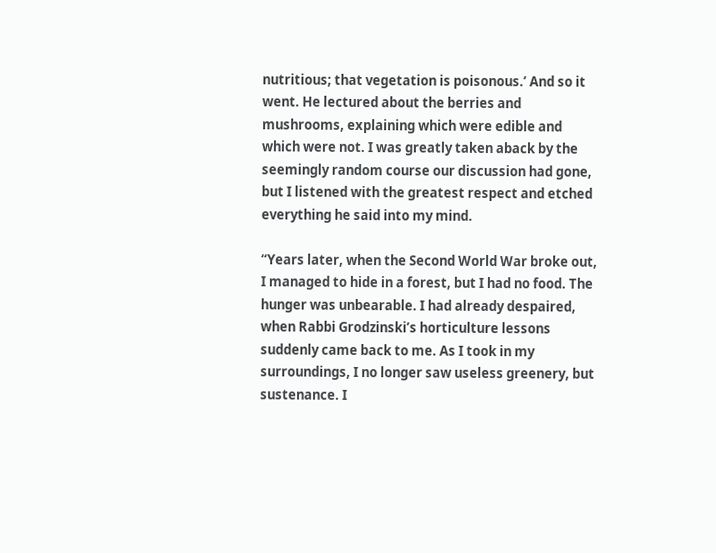nutritious; that vegetation is poisonous.’ And so it went. He lectured about the berries and mushrooms, explaining which were edible and which were not. I was greatly taken aback by the seemingly random course our discussion had gone, but I listened with the greatest respect and etched everything he said into my mind.

“Years later, when the Second World War broke out, I managed to hide in a forest, but I had no food. The hunger was unbearable. I had already despaired, when Rabbi Grodzinski’s horticulture lessons suddenly came back to me. As I took in my surroundings, I no longer saw useless greenery, but sustenance. I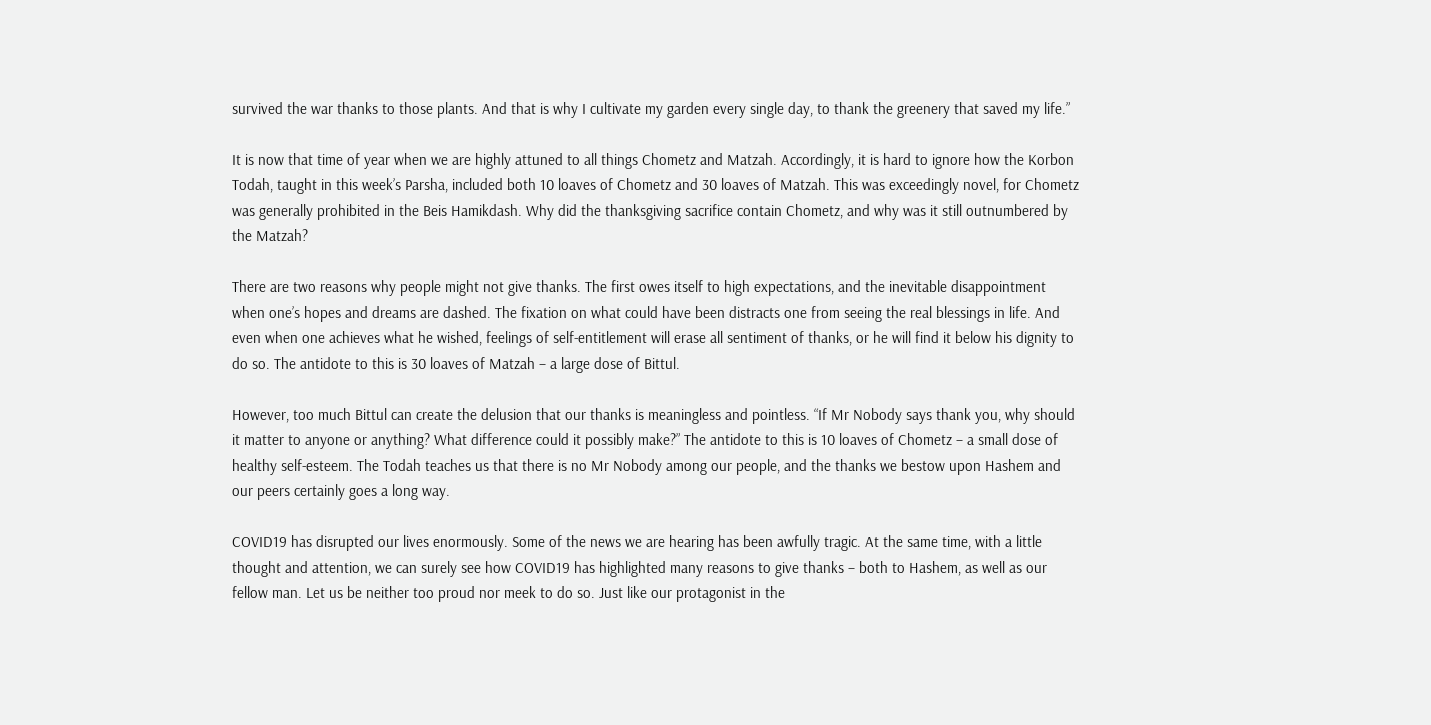survived the war thanks to those plants. And that is why I cultivate my garden every single day, to thank the greenery that saved my life.”

It is now that time of year when we are highly attuned to all things Chometz and Matzah. Accordingly, it is hard to ignore how the Korbon Todah, taught in this week’s Parsha, included both 10 loaves of Chometz and 30 loaves of Matzah. This was exceedingly novel, for Chometz was generally prohibited in the Beis Hamikdash. Why did the thanksgiving sacrifice contain Chometz, and why was it still outnumbered by the Matzah?

There are two reasons why people might not give thanks. The first owes itself to high expectations, and the inevitable disappointment when one’s hopes and dreams are dashed. The fixation on what could have been distracts one from seeing the real blessings in life. And even when one achieves what he wished, feelings of self-entitlement will erase all sentiment of thanks, or he will find it below his dignity to do so. The antidote to this is 30 loaves of Matzah – a large dose of Bittul.

However, too much Bittul can create the delusion that our thanks is meaningless and pointless. “If Mr Nobody says thank you, why should it matter to anyone or anything? What difference could it possibly make?” The antidote to this is 10 loaves of Chometz – a small dose of healthy self-esteem. The Todah teaches us that there is no Mr Nobody among our people, and the thanks we bestow upon Hashem and our peers certainly goes a long way.

COVID19 has disrupted our lives enormously. Some of the news we are hearing has been awfully tragic. At the same time, with a little thought and attention, we can surely see how COVID19 has highlighted many reasons to give thanks – both to Hashem, as well as our fellow man. Let us be neither too proud nor meek to do so. Just like our protagonist in the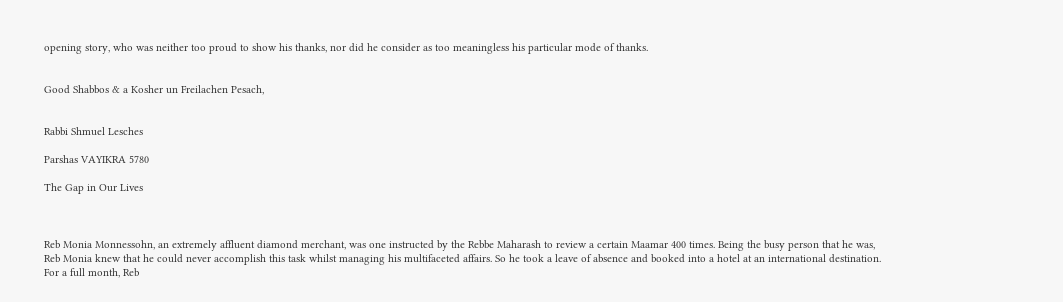opening story, who was neither too proud to show his thanks, nor did he consider as too meaningless his particular mode of thanks.


Good Shabbos & a Kosher un Freilachen Pesach,


Rabbi Shmuel Lesches

Parshas VAYIKRA 5780

The Gap in Our Lives



Reb Monia Monnessohn, an extremely affluent diamond merchant, was one instructed by the Rebbe Maharash to review a certain Maamar 400 times. Being the busy person that he was, Reb Monia knew that he could never accomplish this task whilst managing his multifaceted affairs. So he took a leave of absence and booked into a hotel at an international destination. For a full month, Reb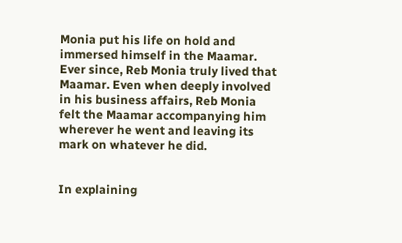Monia put his life on hold and immersed himself in the Maamar. Ever since, Reb Monia truly lived that Maamar. Even when deeply involved in his business affairs, Reb Monia felt the Maamar accompanying him wherever he went and leaving its mark on whatever he did.


In explaining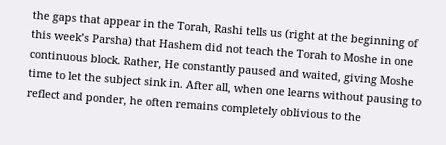the gaps that appear in the Torah, Rashi tells us (right at the beginning of this week’s Parsha) that Hashem did not teach the Torah to Moshe in one continuous block. Rather, He constantly paused and waited, giving Moshe time to let the subject sink in. After all, when one learns without pausing to reflect and ponder, he often remains completely oblivious to the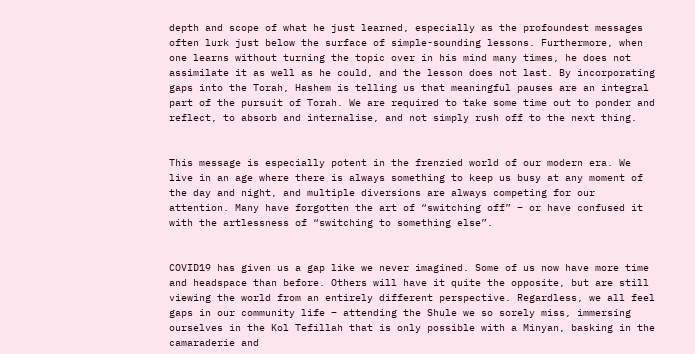depth and scope of what he just learned, especially as the profoundest messages often lurk just below the surface of simple-sounding lessons. Furthermore, when one learns without turning the topic over in his mind many times, he does not assimilate it as well as he could, and the lesson does not last. By incorporating gaps into the Torah, Hashem is telling us that meaningful pauses are an integral part of the pursuit of Torah. We are required to take some time out to ponder and reflect, to absorb and internalise, and not simply rush off to the next thing.


This message is especially potent in the frenzied world of our modern era. We live in an age where there is always something to keep us busy at any moment of the day and night, and multiple diversions are always competing for our attention. Many have forgotten the art of “switching off” – or have confused it with the artlessness of “switching to something else”.


COVID19 has given us a gap like we never imagined. Some of us now have more time and headspace than before. Others will have it quite the opposite, but are still viewing the world from an entirely different perspective. Regardless, we all feel gaps in our community life – attending the Shule we so sorely miss, immersing ourselves in the Kol Tefillah that is only possible with a Minyan, basking in the camaraderie and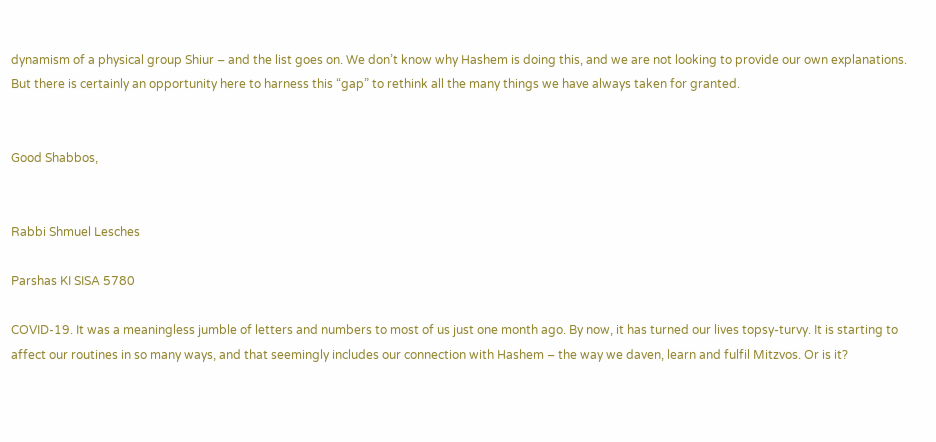dynamism of a physical group Shiur – and the list goes on. We don’t know why Hashem is doing this, and we are not looking to provide our own explanations. But there is certainly an opportunity here to harness this “gap” to rethink all the many things we have always taken for granted.


Good Shabbos,


Rabbi Shmuel Lesches

Parshas KI SISA 5780

COVID-19. It was a meaningless jumble of letters and numbers to most of us just one month ago. By now, it has turned our lives topsy-turvy. It is starting to affect our routines in so many ways, and that seemingly includes our connection with Hashem – the way we daven, learn and fulfil Mitzvos. Or is it?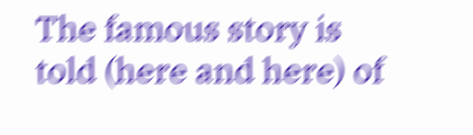The famous story is told (here and here) of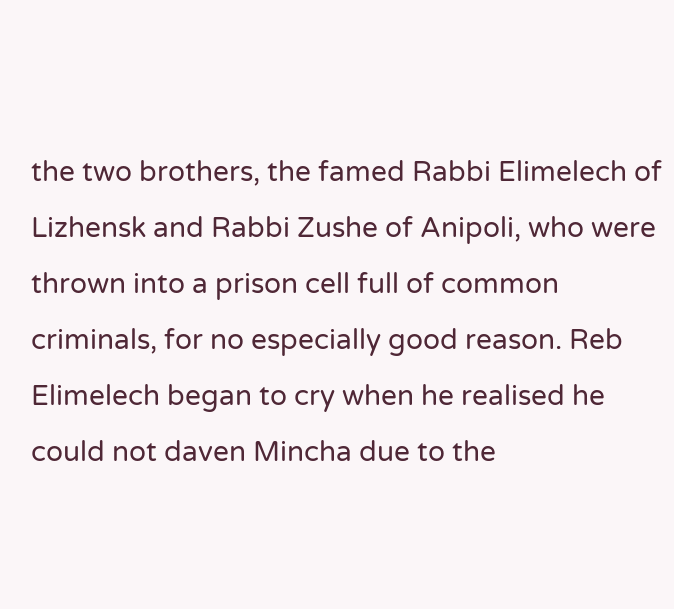the two brothers, the famed Rabbi Elimelech of Lizhensk and Rabbi Zushe of Anipoli, who were thrown into a prison cell full of common criminals, for no especially good reason. Reb Elimelech began to cry when he realised he could not daven Mincha due to the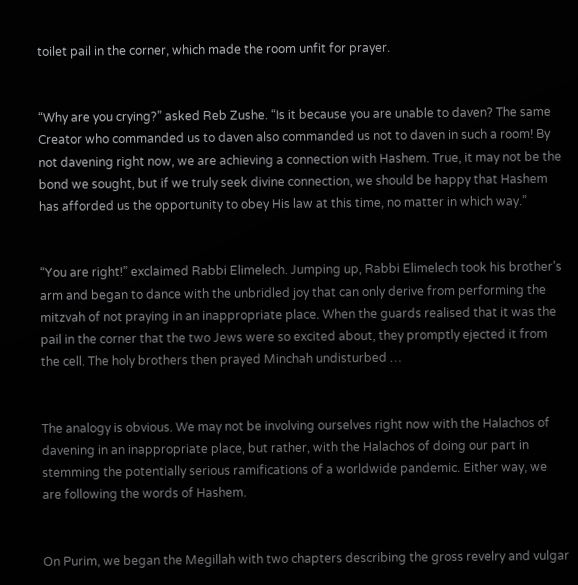toilet pail in the corner, which made the room unfit for prayer.


“Why are you crying?” asked Reb Zushe. “Is it because you are unable to daven? The same Creator who commanded us to daven also commanded us not to daven in such a room! By not davening right now, we are achieving a connection with Hashem. True, it may not be the bond we sought, but if we truly seek divine connection, we should be happy that Hashem has afforded us the opportunity to obey His law at this time, no matter in which way.”


“You are right!” exclaimed Rabbi Elimelech. Jumping up, Rabbi Elimelech took his brother’s arm and began to dance with the unbridled joy that can only derive from performing the mitzvah of not praying in an inappropriate place. When the guards realised that it was the pail in the corner that the two Jews were so excited about, they promptly ejected it from the cell. The holy brothers then prayed Minchah undisturbed …


The analogy is obvious. We may not be involving ourselves right now with the Halachos of davening in an inappropriate place, but rather, with the Halachos of doing our part in stemming the potentially serious ramifications of a worldwide pandemic. Either way, we are following the words of Hashem.


On Purim, we began the Megillah with two chapters describing the gross revelry and vulgar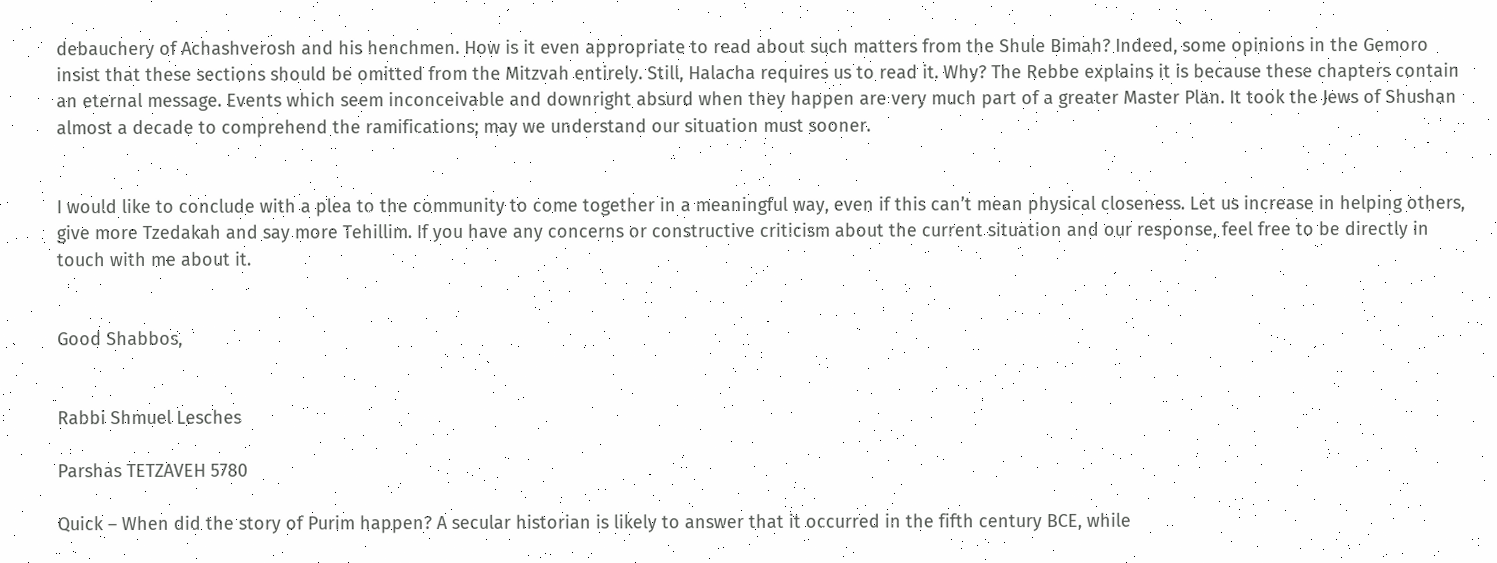debauchery of Achashverosh and his henchmen. How is it even appropriate to read about such matters from the Shule Bimah? Indeed, some opinions in the Gemoro insist that these sections should be omitted from the Mitzvah entirely. Still, Halacha requires us to read it. Why? The Rebbe explains it is because these chapters contain an eternal message. Events which seem inconceivable and downright absurd when they happen are very much part of a greater Master Plan. It took the Jews of Shushan almost a decade to comprehend the ramifications; may we understand our situation must sooner.


I would like to conclude with a plea to the community to come together in a meaningful way, even if this can’t mean physical closeness. Let us increase in helping others, give more Tzedakah and say more Tehillim. If you have any concerns or constructive criticism about the current situation and our response, feel free to be directly in touch with me about it.


Good Shabbos,


Rabbi Shmuel Lesches

Parshas TETZAVEH 5780

Quick – When did the story of Purim happen? A secular historian is likely to answer that it occurred in the fifth century BCE, while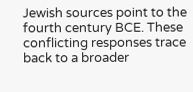Jewish sources point to the fourth century BCE. These conflicting responses trace back to a broader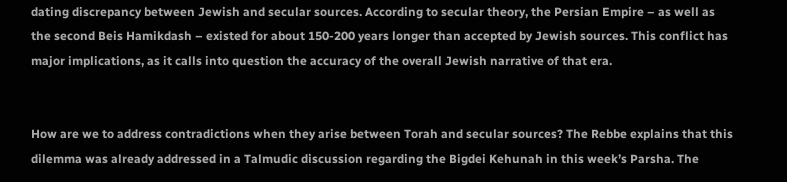dating discrepancy between Jewish and secular sources. According to secular theory, the Persian Empire – as well as the second Beis Hamikdash – existed for about 150-200 years longer than accepted by Jewish sources. This conflict has major implications, as it calls into question the accuracy of the overall Jewish narrative of that era.


How are we to address contradictions when they arise between Torah and secular sources? The Rebbe explains that this dilemma was already addressed in a Talmudic discussion regarding the Bigdei Kehunah in this week’s Parsha. The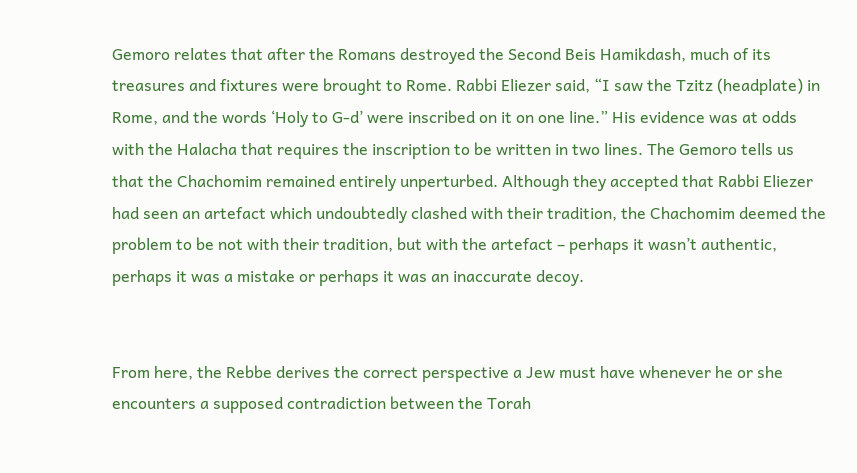Gemoro relates that after the Romans destroyed the Second Beis Hamikdash, much of its treasures and fixtures were brought to Rome. Rabbi Eliezer said, “I saw the Tzitz (headplate) in Rome, and the words ‘Holy to G‑d’ were inscribed on it on one line.” His evidence was at odds with the Halacha that requires the inscription to be written in two lines. The Gemoro tells us that the Chachomim remained entirely unperturbed. Although they accepted that Rabbi Eliezer had seen an artefact which undoubtedly clashed with their tradition, the Chachomim deemed the problem to be not with their tradition, but with the artefact – perhaps it wasn’t authentic, perhaps it was a mistake or perhaps it was an inaccurate decoy.


From here, the Rebbe derives the correct perspective a Jew must have whenever he or she encounters a supposed contradiction between the Torah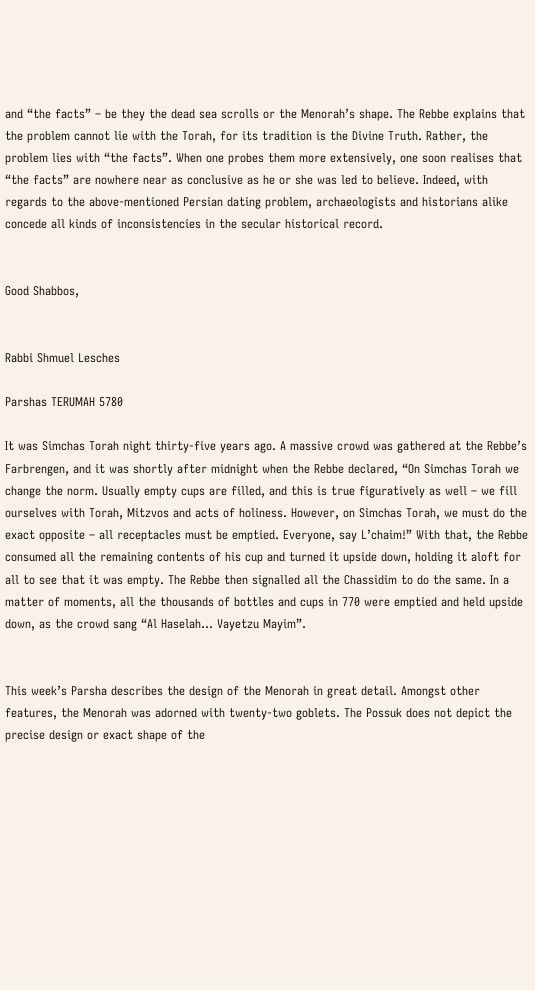and “the facts” – be they the dead sea scrolls or the Menorah’s shape. The Rebbe explains that the problem cannot lie with the Torah, for its tradition is the Divine Truth. Rather, the problem lies with “the facts”. When one probes them more extensively, one soon realises that “the facts” are nowhere near as conclusive as he or she was led to believe. Indeed, with regards to the above-mentioned Persian dating problem, archaeologists and historians alike concede all kinds of inconsistencies in the secular historical record.


Good Shabbos,


Rabbi Shmuel Lesches

Parshas TERUMAH 5780

It was Simchas Torah night thirty-five years ago. A massive crowd was gathered at the Rebbe’s Farbrengen, and it was shortly after midnight when the Rebbe declared, “On Simchas Torah we change the norm. Usually empty cups are filled, and this is true figuratively as well – we fill ourselves with Torah, Mitzvos and acts of holiness. However, on Simchas Torah, we must do the exact opposite – all receptacles must be emptied. Everyone, say L’chaim!” With that, the Rebbe consumed all the remaining contents of his cup and turned it upside down, holding it aloft for all to see that it was empty. The Rebbe then signalled all the Chassidim to do the same. In a matter of moments, all the thousands of bottles and cups in 770 were emptied and held upside down, as the crowd sang “Al Haselah… Vayetzu Mayim”.


This week’s Parsha describes the design of the Menorah in great detail. Amongst other features, the Menorah was adorned with twenty-two goblets. The Possuk does not depict the precise design or exact shape of the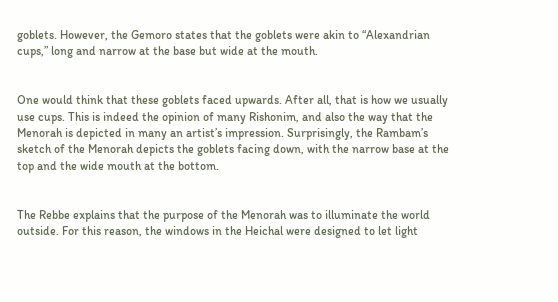goblets. However, the Gemoro states that the goblets were akin to “Alexandrian cups,” long and narrow at the base but wide at the mouth.


One would think that these goblets faced upwards. After all, that is how we usually use cups. This is indeed the opinion of many Rishonim, and also the way that the Menorah is depicted in many an artist’s impression. Surprisingly, the Rambam’s sketch of the Menorah depicts the goblets facing down, with the narrow base at the top and the wide mouth at the bottom.


The Rebbe explains that the purpose of the Menorah was to illuminate the world outside. For this reason, the windows in the Heichal were designed to let light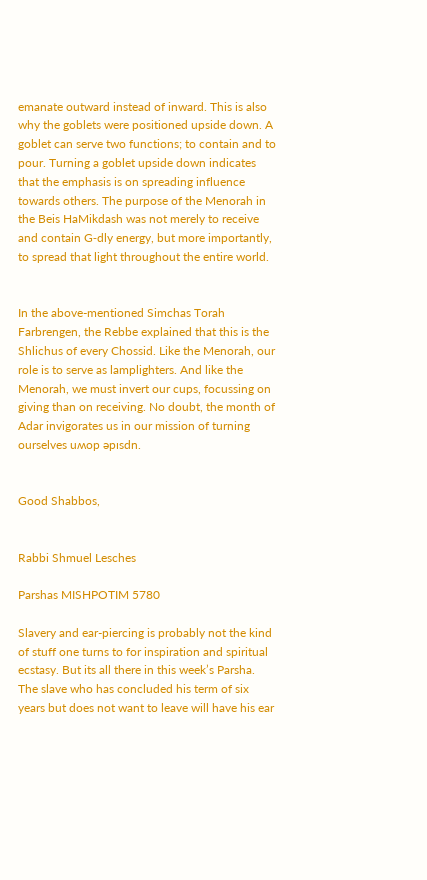emanate outward instead of inward. This is also why the goblets were positioned upside down. A goblet can serve two functions; to contain and to pour. Turning a goblet upside down indicates that the emphasis is on spreading influence towards others. The purpose of the Menorah in the Beis HaMikdash was not merely to receive and contain G‑dly energy, but more importantly, to spread that light throughout the entire world.


In the above-mentioned Simchas Torah Farbrengen, the Rebbe explained that this is the Shlichus of every Chossid. Like the Menorah, our role is to serve as lamplighters. And like the Menorah, we must invert our cups, focussing on giving than on receiving. No doubt, the month of Adar invigorates us in our mission of turning ourselves uʍop ǝpısdn.


Good Shabbos,


Rabbi Shmuel Lesches

Parshas MISHPOTIM 5780

Slavery and ear-piercing is probably not the kind of stuff one turns to for inspiration and spiritual ecstasy. But its all there in this week’s Parsha. The slave who has concluded his term of six years but does not want to leave will have his ear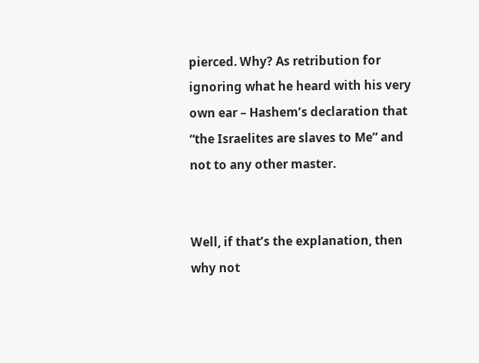pierced. Why? As retribution for ignoring what he heard with his very own ear – Hashem’s declaration that “the Israelites are slaves to Me” and not to any other master.


Well, if that’s the explanation, then why not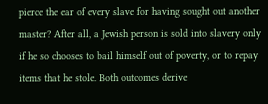pierce the ear of every slave for having sought out another master? After all, a Jewish person is sold into slavery only if he so chooses to bail himself out of poverty, or to repay items that he stole. Both outcomes derive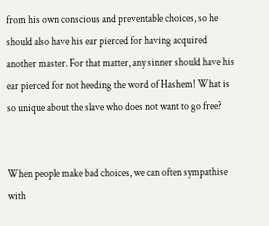from his own conscious and preventable choices, so he should also have his ear pierced for having acquired another master. For that matter, any sinner should have his ear pierced for not heeding the word of Hashem! What is so unique about the slave who does not want to go free?


When people make bad choices, we can often sympathise with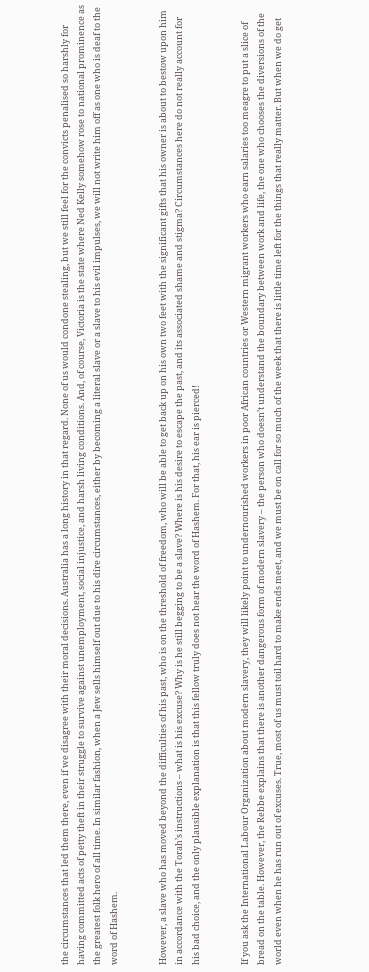the circumstances that led them there, even if we disagree with their moral decisions. Australia has a long history in that regard. None of us would condone stealing, but we still feel for the convicts penalised so harshly for having committed acts of petty theft in their struggle to survive against unemployment, social injustice, and harsh living conditions. And, of course, Victoria is the state where Ned Kelly somehow rose to national prominence as the greatest folk hero of all time. In similar fashion, when a Jew sells himself out due to his dire circumstances, either by becoming a literal slave or a slave to his evil impulses, we will not write him off as one who is deaf to the word of Hashem.


However, a slave who has moved beyond the difficulties of his past, who is on the threshold of freedom, who will be able to get back up on his own two feet with the significant gifts that his owner is about to bestow upon him in accordance with the Torah’s instructions – what is his excuse? Why is he still begging to be a slave? Where is his desire to escape the past, and its associated shame and stigma? Circumstances here do not really account for his bad choice, and the only plausible explanation is that this fellow truly does not hear the word of Hashem. For that, his ear is pierced!


If you ask the International Labour Organization about modern slavery, they will likely point to undernourished workers in poor African countries or Western migrant workers who earn salaries too meagre to put a slice of bread on the table. However, the Rebbe explains that there is another dangerous form of modern slavery – the person who doesn’t understand the boundary between work and life, the one who chooses the diversions of the world even when he has run out of excuses. True, most of us must toil hard to make ends meet, and we must be on call for so much of the week that there is little time left for the things that really matter. But when we do get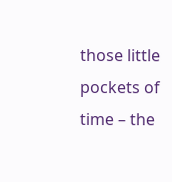those little pockets of time – the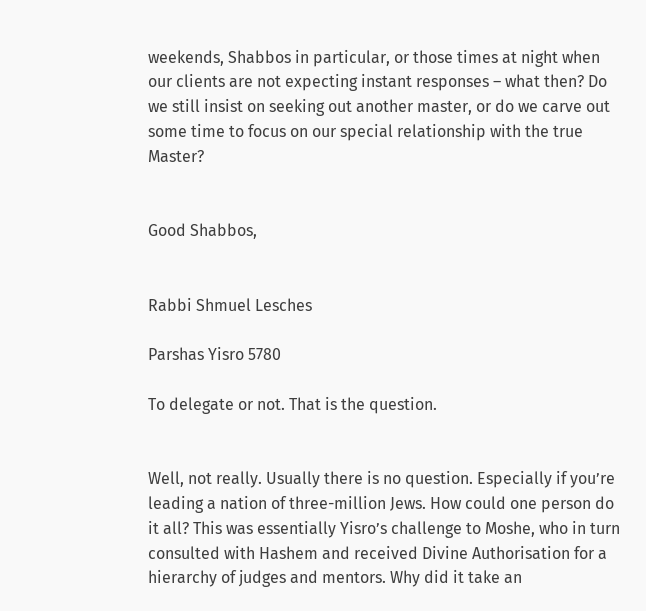weekends, Shabbos in particular, or those times at night when our clients are not expecting instant responses – what then? Do we still insist on seeking out another master, or do we carve out some time to focus on our special relationship with the true Master?


Good Shabbos,


Rabbi Shmuel Lesches

Parshas Yisro 5780

To delegate or not. That is the question.


Well, not really. Usually there is no question. Especially if you’re leading a nation of three-million Jews. How could one person do it all? This was essentially Yisro’s challenge to Moshe, who in turn consulted with Hashem and received Divine Authorisation for a hierarchy of judges and mentors. Why did it take an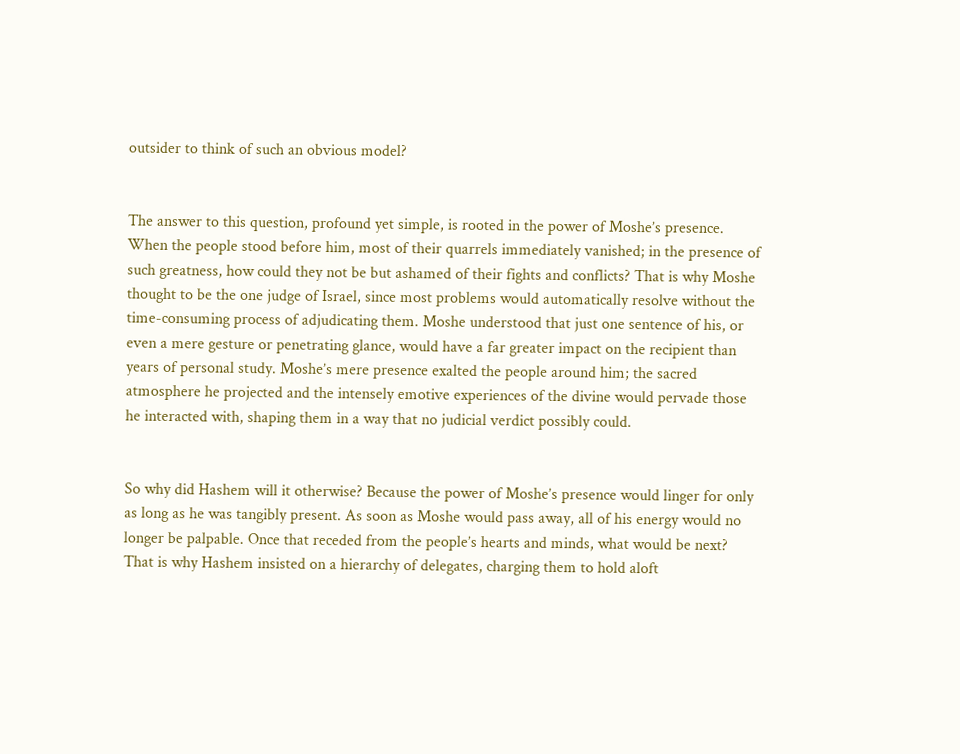outsider to think of such an obvious model?


The answer to this question, profound yet simple, is rooted in the power of Moshe’s presence. When the people stood before him, most of their quarrels immediately vanished; in the presence of such greatness, how could they not be but ashamed of their fights and conflicts? That is why Moshe thought to be the one judge of Israel, since most problems would automatically resolve without the time-consuming process of adjudicating them. Moshe understood that just one sentence of his, or even a mere gesture or penetrating glance, would have a far greater impact on the recipient than years of personal study. Moshe’s mere presence exalted the people around him; the sacred atmosphere he projected and the intensely emotive experiences of the divine would pervade those he interacted with, shaping them in a way that no judicial verdict possibly could.


So why did Hashem will it otherwise? Because the power of Moshe’s presence would linger for only as long as he was tangibly present. As soon as Moshe would pass away, all of his energy would no longer be palpable. Once that receded from the people’s hearts and minds, what would be next? That is why Hashem insisted on a hierarchy of delegates, charging them to hold aloft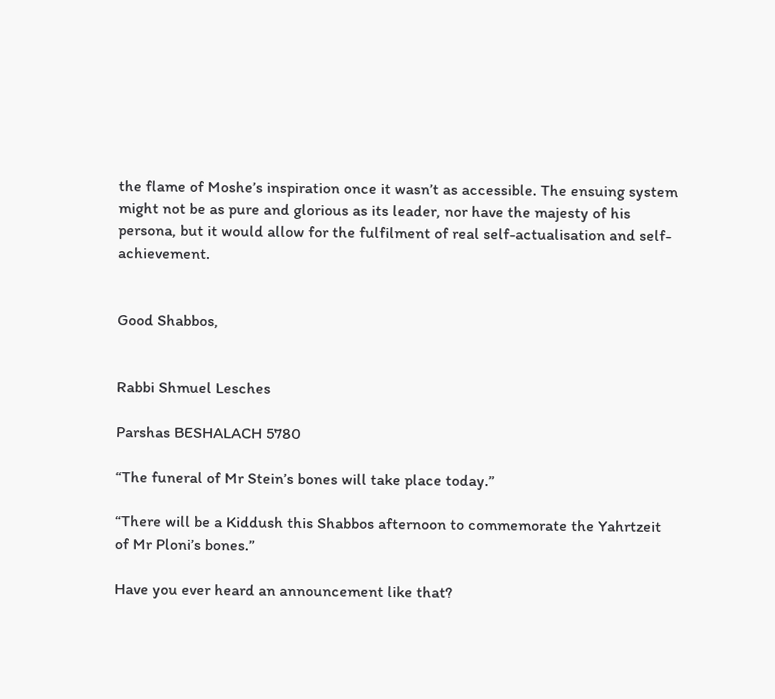the flame of Moshe’s inspiration once it wasn’t as accessible. The ensuing system might not be as pure and glorious as its leader, nor have the majesty of his persona, but it would allow for the fulfilment of real self-actualisation and self-achievement.


Good Shabbos,


Rabbi Shmuel Lesches

Parshas BESHALACH 5780

“The funeral of Mr Stein’s bones will take place today.”

“There will be a Kiddush this Shabbos afternoon to commemorate the Yahrtzeit of Mr Ploni’s bones.”

Have you ever heard an announcement like that?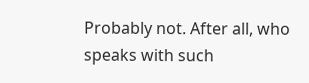Probably not. After all, who speaks with such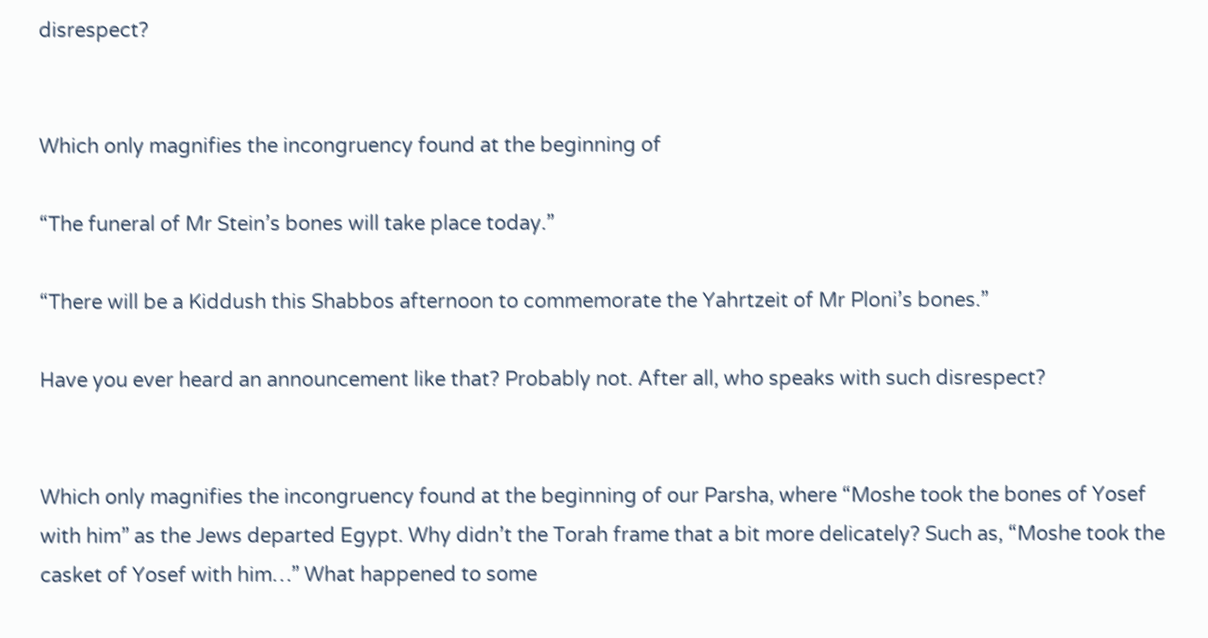disrespect?


Which only magnifies the incongruency found at the beginning of

“The funeral of Mr Stein’s bones will take place today.”

“There will be a Kiddush this Shabbos afternoon to commemorate the Yahrtzeit of Mr Ploni’s bones.”

Have you ever heard an announcement like that? Probably not. After all, who speaks with such disrespect?


Which only magnifies the incongruency found at the beginning of our Parsha, where “Moshe took the bones of Yosef with him” as the Jews departed Egypt. Why didn’t the Torah frame that a bit more delicately? Such as, “Moshe took the casket of Yosef with him…” What happened to some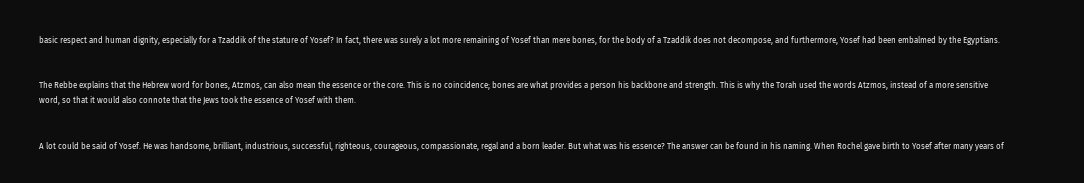basic respect and human dignity, especially for a Tzaddik of the stature of Yosef? In fact, there was surely a lot more remaining of Yosef than mere bones, for the body of a Tzaddik does not decompose, and furthermore, Yosef had been embalmed by the Egyptians.


The Rebbe explains that the Hebrew word for bones, Atzmos, can also mean the essence or the core. This is no coincidence; bones are what provides a person his backbone and strength. This is why the Torah used the words Atzmos, instead of a more sensitive word, so that it would also connote that the Jews took the essence of Yosef with them.


A lot could be said of Yosef. He was handsome, brilliant, industrious, successful, righteous, courageous, compassionate, regal and a born leader. But what was his essence? The answer can be found in his naming. When Rochel gave birth to Yosef after many years of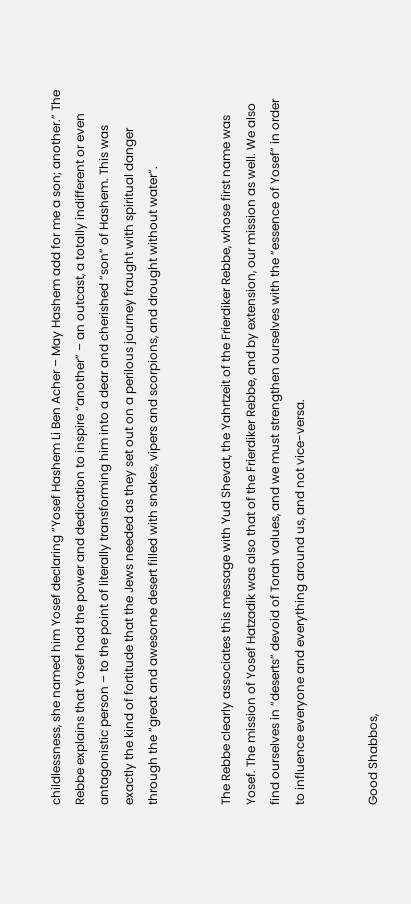childlessness, she named him Yosef declaring “Yosef Hashem Li Ben Acher – May Hashem add for me a son; another.” The Rebbe explains that Yosef had the power and dedication to inspire “another” – an outcast, a totally indifferent or even antagonistic person – to the point of literally transforming him into a dear and cherished “son” of Hashem. This was exactly the kind of fortitude that the Jews needed as they set out on a perilous journey fraught with spiritual danger through the “great and awesome desert filled with snakes, vipers and scorpions, and drought without water”.


The Rebbe clearly associates this message with Yud Shevat, the Yahrtzeit of the Frierdiker Rebbe, whose first name was Yosef. The mission of Yosef Hatzadik was also that of the Frierdiker Rebbe, and by extension, our mission as well. We also find ourselves in “deserts” devoid of Torah values, and we must strengthen ourselves with the “essence of Yosef” in order to influence everyone and everything around us, and not vice-versa.


Good Shabbos,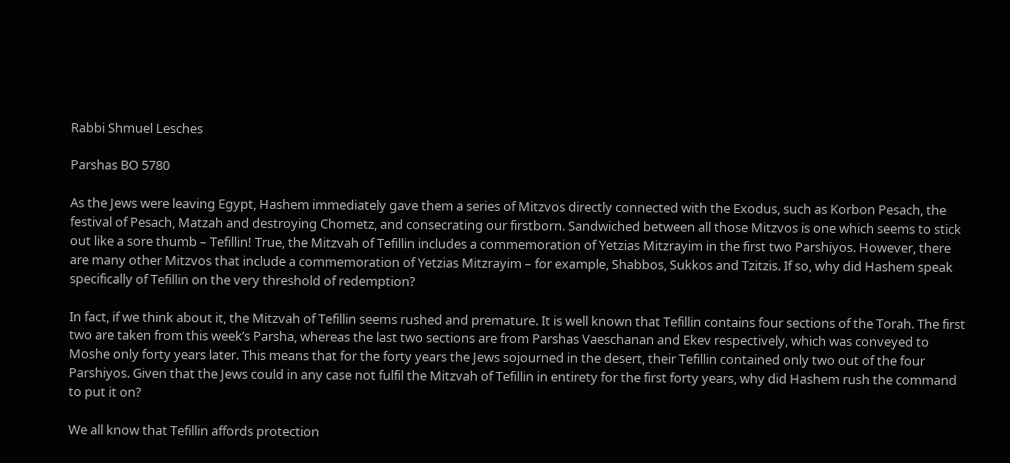Rabbi Shmuel Lesches

Parshas BO 5780

As the Jews were leaving Egypt, Hashem immediately gave them a series of Mitzvos directly connected with the Exodus, such as Korbon Pesach, the festival of Pesach, Matzah and destroying Chometz, and consecrating our firstborn. Sandwiched between all those Mitzvos is one which seems to stick out like a sore thumb – Tefillin! True, the Mitzvah of Tefillin includes a commemoration of Yetzias Mitzrayim in the first two Parshiyos. However, there are many other Mitzvos that include a commemoration of Yetzias Mitzrayim – for example, Shabbos, Sukkos and Tzitzis. If so, why did Hashem speak specifically of Tefillin on the very threshold of redemption?

In fact, if we think about it, the Mitzvah of Tefillin seems rushed and premature. It is well known that Tefillin contains four sections of the Torah. The first two are taken from this week’s Parsha, whereas the last two sections are from Parshas Vaeschanan and Ekev respectively, which was conveyed to Moshe only forty years later. This means that for the forty years the Jews sojourned in the desert, their Tefillin contained only two out of the four Parshiyos. Given that the Jews could in any case not fulfil the Mitzvah of Tefillin in entirety for the first forty years, why did Hashem rush the command to put it on?

We all know that Tefillin affords protection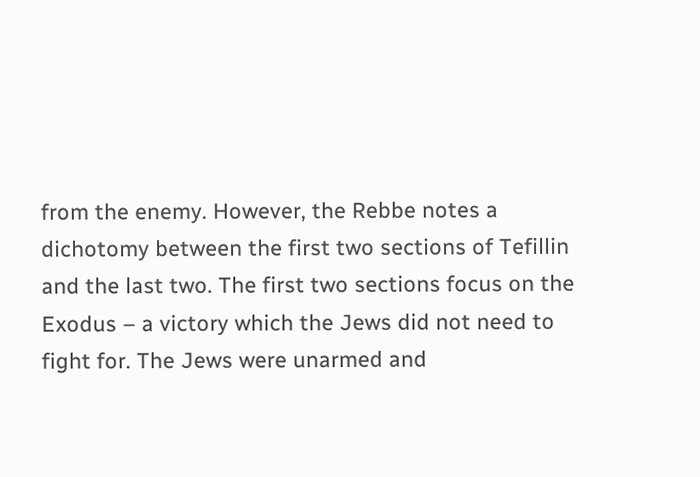from the enemy. However, the Rebbe notes a dichotomy between the first two sections of Tefillin and the last two. The first two sections focus on the Exodus – a victory which the Jews did not need to fight for. The Jews were unarmed and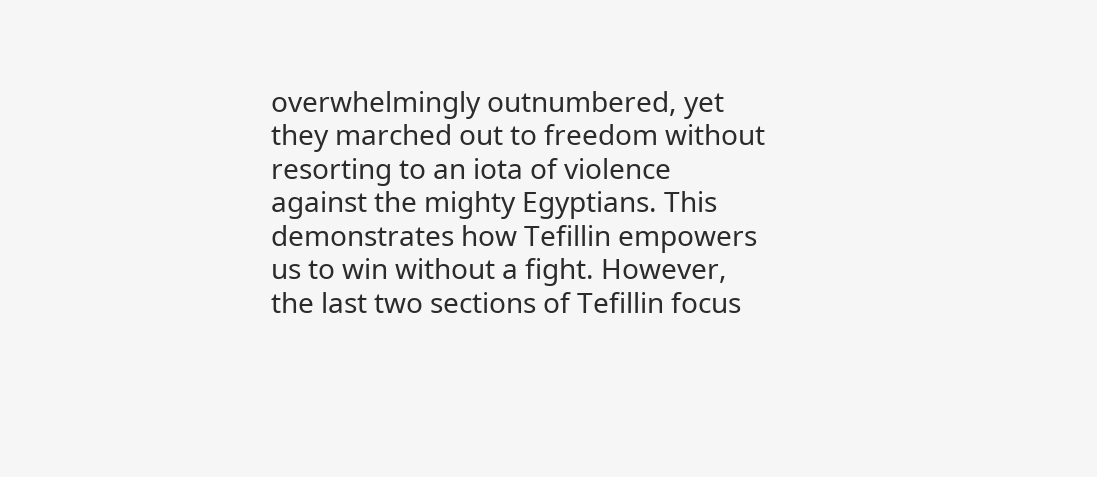overwhelmingly outnumbered, yet they marched out to freedom without resorting to an iota of violence against the mighty Egyptians. This demonstrates how Tefillin empowers us to win without a fight. However, the last two sections of Tefillin focus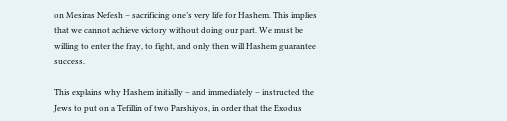on Mesiras Nefesh – sacrificing one’s very life for Hashem. This implies that we cannot achieve victory without doing our part. We must be willing to enter the fray, to fight, and only then will Hashem guarantee success.

This explains why Hashem initially – and immediately – instructed the Jews to put on a Tefillin of two Parshiyos, in order that the Exodus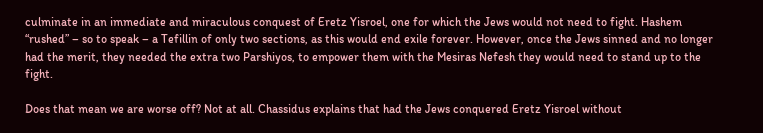culminate in an immediate and miraculous conquest of Eretz Yisroel, one for which the Jews would not need to fight. Hashem “rushed” – so to speak – a Tefillin of only two sections, as this would end exile forever. However, once the Jews sinned and no longer had the merit, they needed the extra two Parshiyos, to empower them with the Mesiras Nefesh they would need to stand up to the fight.

Does that mean we are worse off? Not at all. Chassidus explains that had the Jews conquered Eretz Yisroel without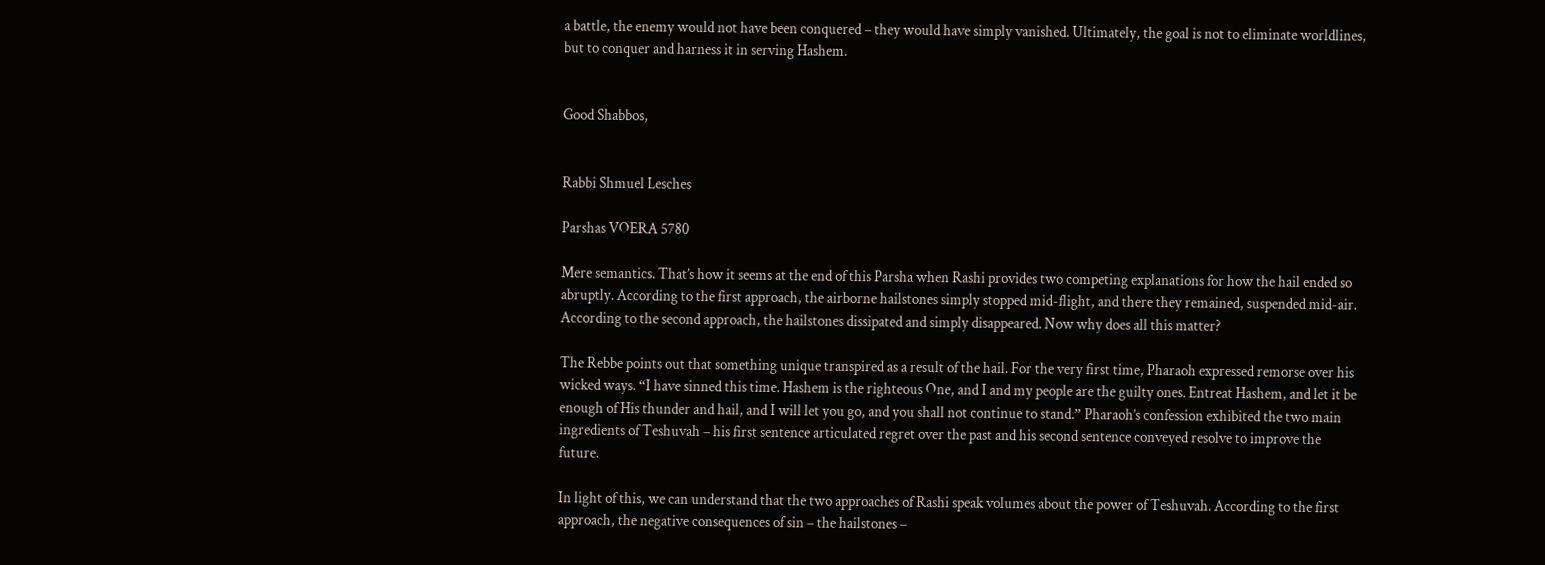a battle, the enemy would not have been conquered – they would have simply vanished. Ultimately, the goal is not to eliminate worldlines, but to conquer and harness it in serving Hashem.


Good Shabbos,


Rabbi Shmuel Lesches

Parshas VOERA 5780

Mere semantics. That’s how it seems at the end of this Parsha when Rashi provides two competing explanations for how the hail ended so abruptly. According to the first approach, the airborne hailstones simply stopped mid-flight, and there they remained, suspended mid-air. According to the second approach, the hailstones dissipated and simply disappeared. Now why does all this matter?

The Rebbe points out that something unique transpired as a result of the hail. For the very first time, Pharaoh expressed remorse over his wicked ways. “I have sinned this time. Hashem is the righteous One, and I and my people are the guilty ones. Entreat Hashem, and let it be enough of His thunder and hail, and I will let you go, and you shall not continue to stand.” Pharaoh’s confession exhibited the two main ingredients of Teshuvah – his first sentence articulated regret over the past and his second sentence conveyed resolve to improve the future.

In light of this, we can understand that the two approaches of Rashi speak volumes about the power of Teshuvah. According to the first approach, the negative consequences of sin – the hailstones –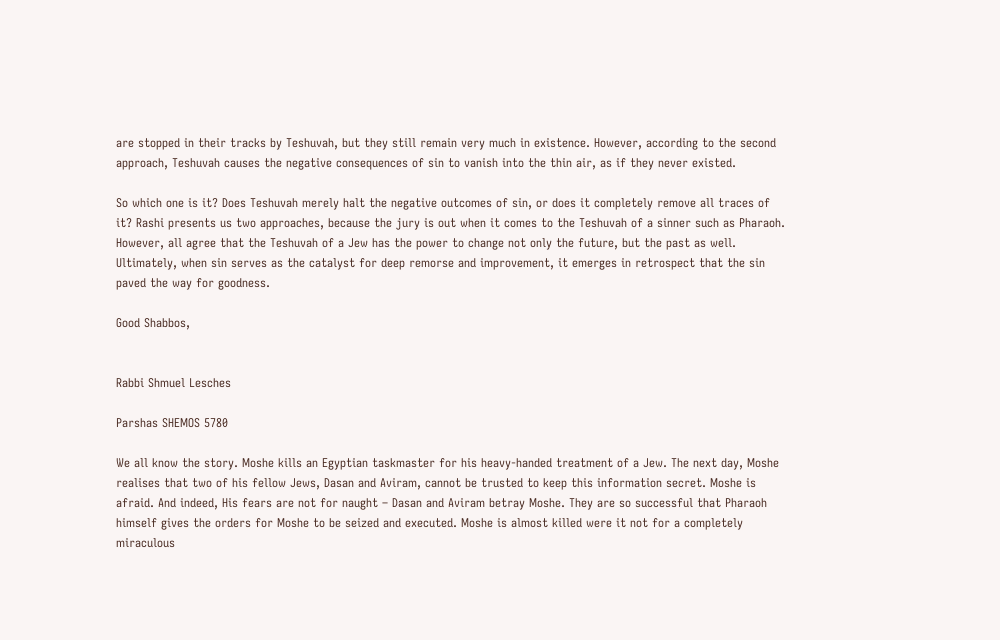are stopped in their tracks by Teshuvah, but they still remain very much in existence. However, according to the second approach, Teshuvah causes the negative consequences of sin to vanish into the thin air, as if they never existed.

So which one is it? Does Teshuvah merely halt the negative outcomes of sin, or does it completely remove all traces of it? Rashi presents us two approaches, because the jury is out when it comes to the Teshuvah of a sinner such as Pharaoh. However, all agree that the Teshuvah of a Jew has the power to change not only the future, but the past as well. Ultimately, when sin serves as the catalyst for deep remorse and improvement, it emerges in retrospect that the sin paved the way for goodness.

Good Shabbos,


Rabbi Shmuel Lesches

Parshas SHEMOS 5780

We all know the story. Moshe kills an Egyptian taskmaster for his heavy-handed treatment of a Jew. The next day, Moshe realises that two of his fellow Jews, Dasan and Aviram, cannot be trusted to keep this information secret. Moshe is afraid. And indeed, His fears are not for naught – Dasan and Aviram betray Moshe. They are so successful that Pharaoh himself gives the orders for Moshe to be seized and executed. Moshe is almost killed were it not for a completely miraculous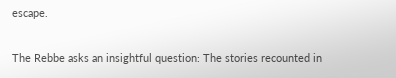escape.

The Rebbe asks an insightful question: The stories recounted in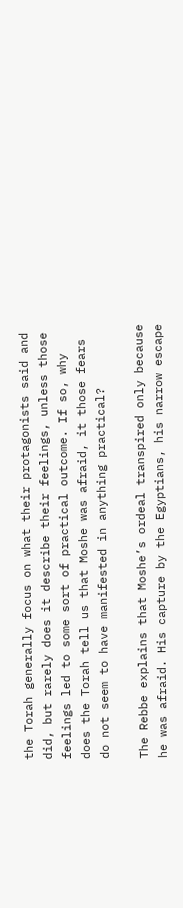the Torah generally focus on what their protagonists said and did, but rarely does it describe their feelings, unless those feelings led to some sort of practical outcome. If so, why does the Torah tell us that Moshe was afraid, it those fears do not seem to have manifested in anything practical?

The Rebbe explains that Moshe’s ordeal transpired only because he was afraid. His capture by the Egyptians, his narrow escape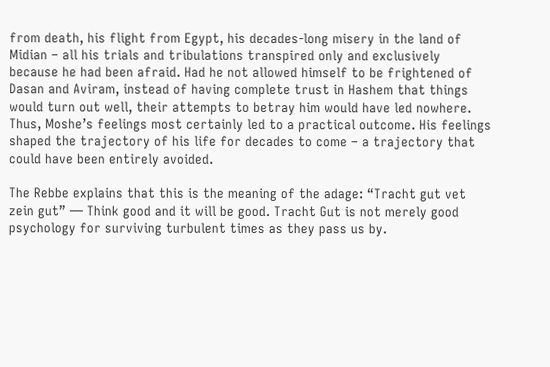from death, his flight from Egypt, his decades-long misery in the land of Midian – all his trials and tribulations transpired only and exclusively because he had been afraid. Had he not allowed himself to be frightened of Dasan and Aviram, instead of having complete trust in Hashem that things would turn out well, their attempts to betray him would have led nowhere. Thus, Moshe’s feelings most certainly led to a practical outcome. His feelings shaped the trajectory of his life for decades to come – a trajectory that could have been entirely avoided.

The Rebbe explains that this is the meaning of the adage: “Tracht gut vet zein gut” — Think good and it will be good. Tracht Gut is not merely good psychology for surviving turbulent times as they pass us by.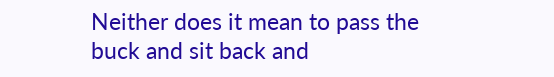Neither does it mean to pass the buck and sit back and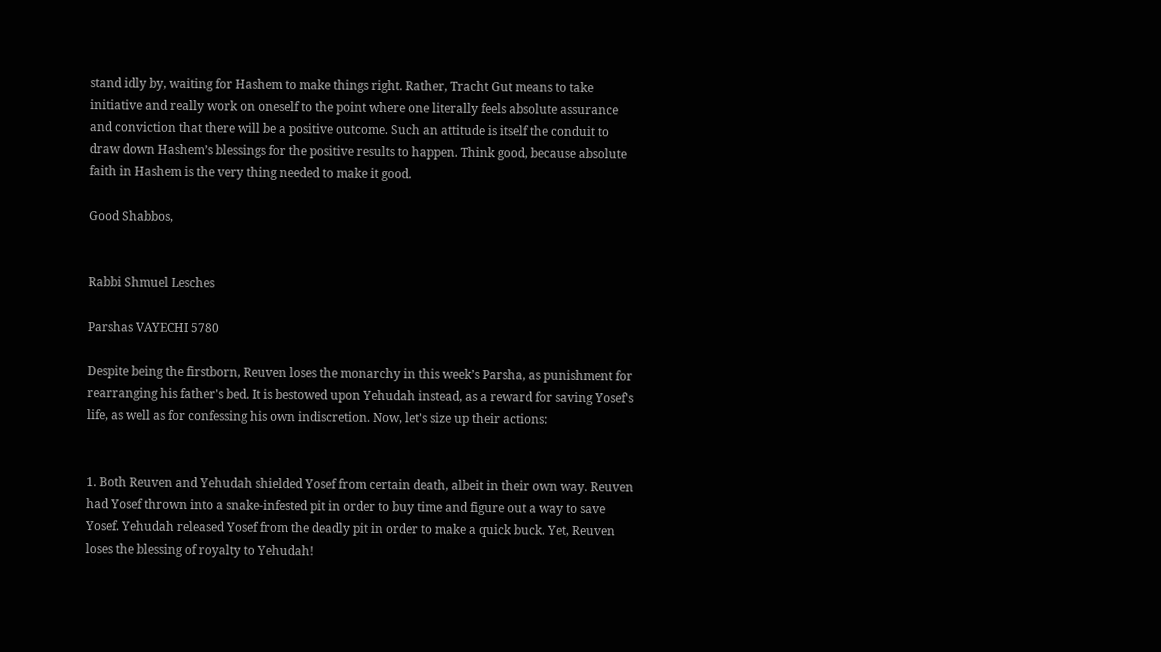stand idly by, waiting for Hashem to make things right. Rather, Tracht Gut means to take initiative and really work on oneself to the point where one literally feels absolute assurance and conviction that there will be a positive outcome. Such an attitude is itself the conduit to draw down Hashem’s blessings for the positive results to happen. Think good, because absolute faith in Hashem is the very thing needed to make it good.

Good Shabbos,


Rabbi Shmuel Lesches

Parshas VAYECHI 5780

Despite being the firstborn, Reuven loses the monarchy in this week’s Parsha, as punishment for rearranging his father's bed. It is bestowed upon Yehudah instead, as a reward for saving Yosef's life, as well as for confessing his own indiscretion. Now, let's size up their actions:


1. Both Reuven and Yehudah shielded Yosef from certain death, albeit in their own way. Reuven had Yosef thrown into a snake-infested pit in order to buy time and figure out a way to save Yosef. Yehudah released Yosef from the deadly pit in order to make a quick buck. Yet, Reuven loses the blessing of royalty to Yehudah!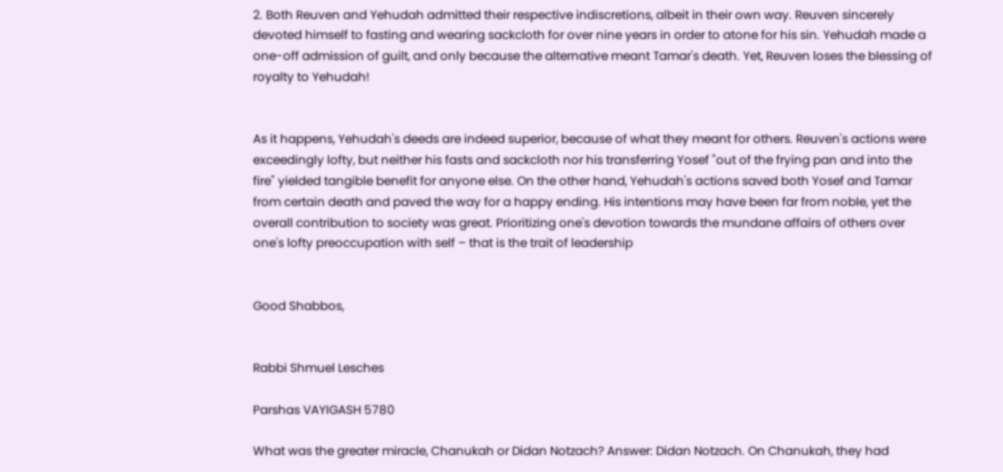2. Both Reuven and Yehudah admitted their respective indiscretions, albeit in their own way. Reuven sincerely devoted himself to fasting and wearing sackcloth for over nine years in order to atone for his sin. Yehudah made a one-off admission of guilt, and only because the alternative meant Tamar's death. Yet, Reuven loses the blessing of royalty to Yehudah!


As it happens, Yehudah's deeds are indeed superior, because of what they meant for others. Reuven's actions were exceedingly lofty, but neither his fasts and sackcloth nor his transferring Yosef "out of the frying pan and into the fire" yielded tangible benefit for anyone else. On the other hand, Yehudah's actions saved both Yosef and Tamar from certain death and paved the way for a happy ending. His intentions may have been far from noble, yet the overall contribution to society was great. Prioritizing one's devotion towards the mundane affairs of others over one's lofty preoccupation with self – that is the trait of leadership


Good Shabbos,


Rabbi Shmuel Lesches

Parshas VAYIGASH 5780

What was the greater miracle, Chanukah or Didan Notzach? Answer: Didan Notzach. On Chanukah, they had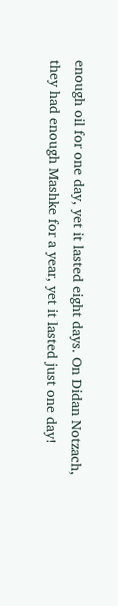enough oil for one day, yet it lasted eight days. On Didan Notzach, they had enough Mashke for a year, yet it lasted just one day!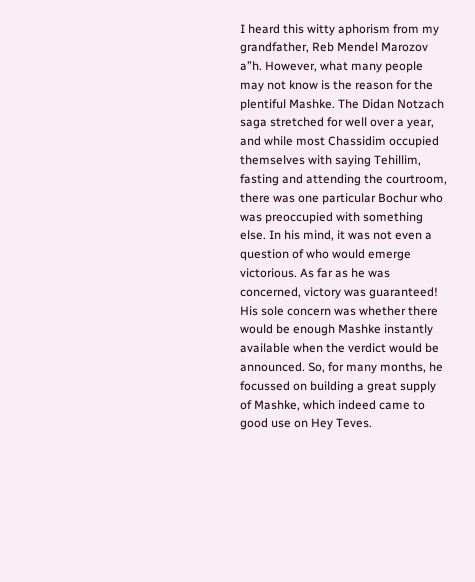I heard this witty aphorism from my grandfather, Reb Mendel Marozov a”h. However, what many people may not know is the reason for the plentiful Mashke. The Didan Notzach saga stretched for well over a year, and while most Chassidim occupied themselves with saying Tehillim, fasting and attending the courtroom, there was one particular Bochur who was preoccupied with something else. In his mind, it was not even a question of who would emerge victorious. As far as he was concerned, victory was guaranteed! His sole concern was whether there would be enough Mashke instantly available when the verdict would be announced. So, for many months, he focussed on building a great supply of Mashke, which indeed came to good use on Hey Teves.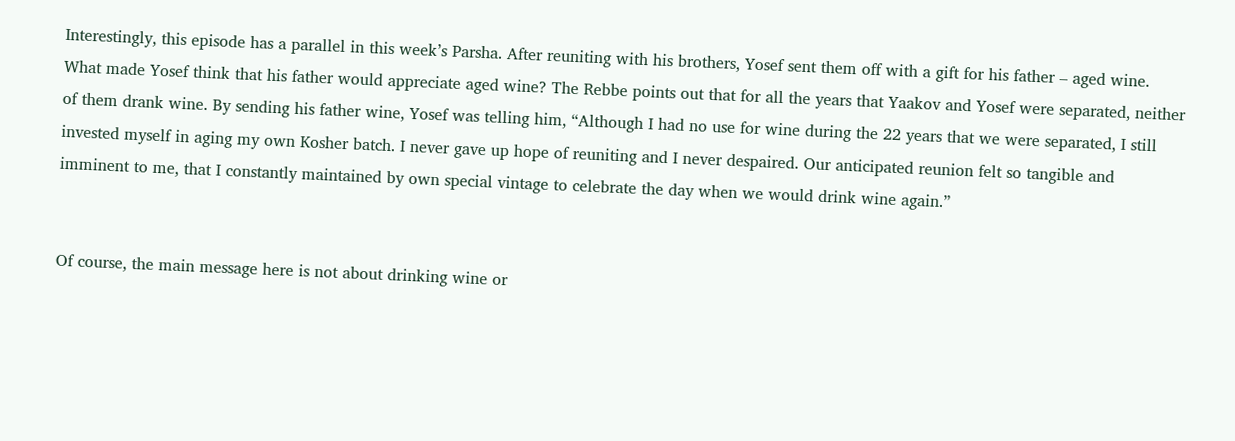Interestingly, this episode has a parallel in this week’s Parsha. After reuniting with his brothers, Yosef sent them off with a gift for his father – aged wine. What made Yosef think that his father would appreciate aged wine? The Rebbe points out that for all the years that Yaakov and Yosef were separated, neither of them drank wine. By sending his father wine, Yosef was telling him, “Although I had no use for wine during the 22 years that we were separated, I still invested myself in aging my own Kosher batch. I never gave up hope of reuniting and I never despaired. Our anticipated reunion felt so tangible and imminent to me, that I constantly maintained by own special vintage to celebrate the day when we would drink wine again.”


Of course, the main message here is not about drinking wine or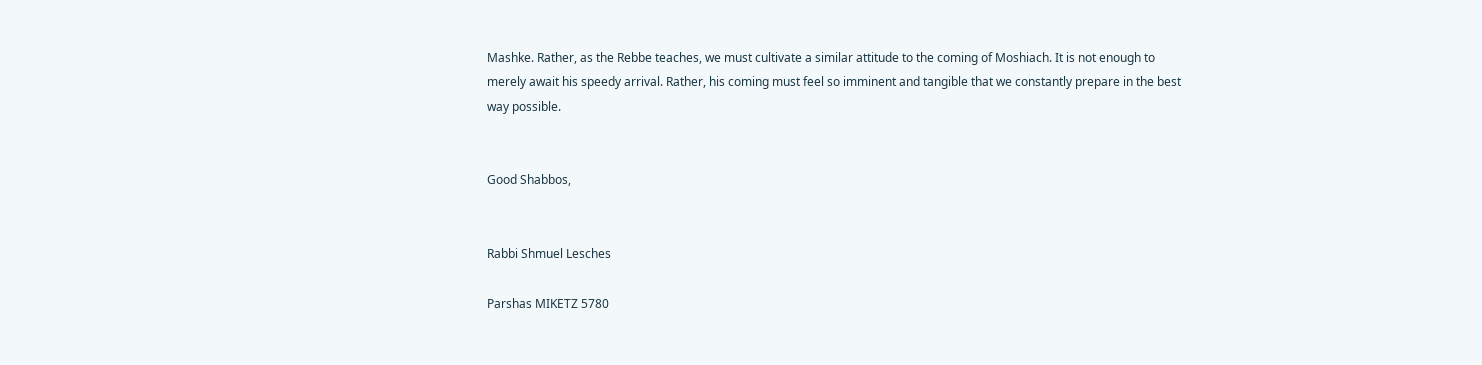Mashke. Rather, as the Rebbe teaches, we must cultivate a similar attitude to the coming of Moshiach. It is not enough to merely await his speedy arrival. Rather, his coming must feel so imminent and tangible that we constantly prepare in the best way possible.


Good Shabbos,


Rabbi Shmuel Lesches

Parshas MIKETZ 5780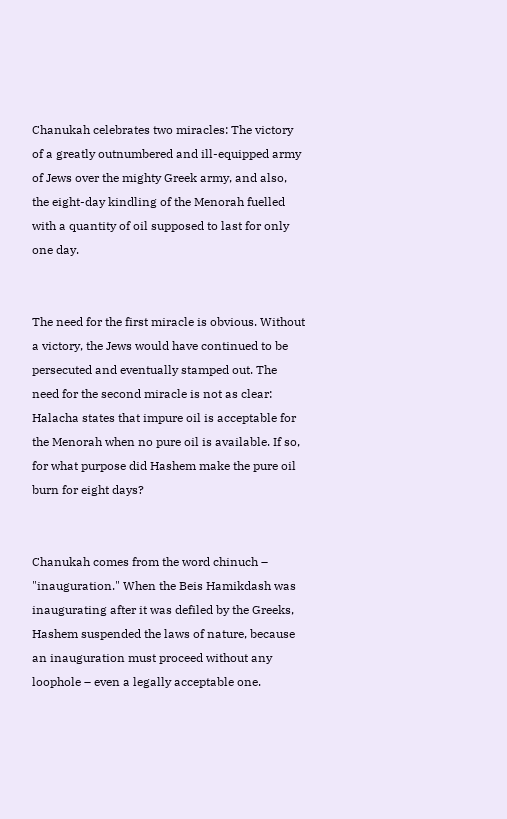Chanukah celebrates two miracles: The victory of a greatly outnumbered and ill-equipped army of Jews over the mighty Greek army, and also, the eight-day kindling of the Menorah fuelled with a quantity of oil supposed to last for only one day.


The need for the first miracle is obvious. Without a victory, the Jews would have continued to be persecuted and eventually stamped out. The need for the second miracle is not as clear: Halacha states that impure oil is acceptable for the Menorah when no pure oil is available. If so, for what purpose did Hashem make the pure oil burn for eight days?


Chanukah comes from the word chinuch – "inauguration." When the Beis Hamikdash was inaugurating after it was defiled by the Greeks, Hashem suspended the laws of nature, because an inauguration must proceed without any loophole – even a legally acceptable one.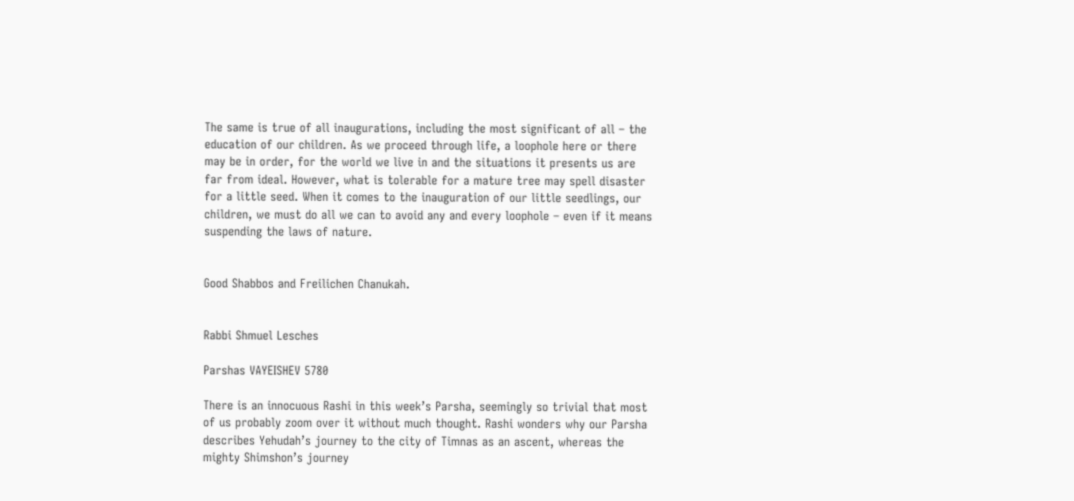The same is true of all inaugurations, including the most significant of all – the education of our children. As we proceed through life, a loophole here or there may be in order, for the world we live in and the situations it presents us are far from ideal. However, what is tolerable for a mature tree may spell disaster for a little seed. When it comes to the inauguration of our little seedlings, our children, we must do all we can to avoid any and every loophole – even if it means suspending the laws of nature.


Good Shabbos and Freilichen Chanukah.


Rabbi Shmuel Lesches

Parshas VAYEISHEV 5780

There is an innocuous Rashi in this week’s Parsha, seemingly so trivial that most of us probably zoom over it without much thought. Rashi wonders why our Parsha describes Yehudah’s journey to the city of Timnas as an ascent, whereas the mighty Shimshon’s journey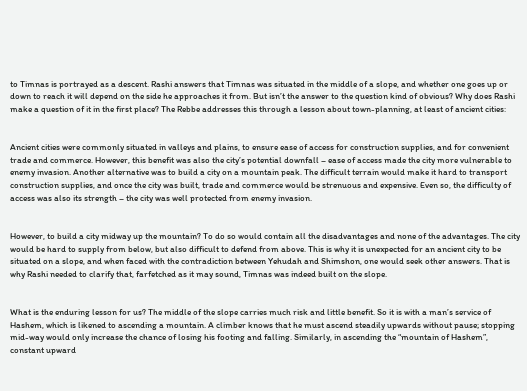to Timnas is portrayed as a descent. Rashi answers that Timnas was situated in the middle of a slope, and whether one goes up or down to reach it will depend on the side he approaches it from. But isn’t the answer to the question kind of obvious? Why does Rashi make a question of it in the first place? The Rebbe addresses this through a lesson about town-planning, at least of ancient cities:


Ancient cities were commonly situated in valleys and plains, to ensure ease of access for construction supplies, and for convenient trade and commerce. However, this benefit was also the city’s potential downfall – ease of access made the city more vulnerable to enemy invasion. Another alternative was to build a city on a mountain peak. The difficult terrain would make it hard to transport construction supplies, and once the city was built, trade and commerce would be strenuous and expensive. Even so, the difficulty of access was also its strength – the city was well protected from enemy invasion.


However, to build a city midway up the mountain? To do so would contain all the disadvantages and none of the advantages. The city would be hard to supply from below, but also difficult to defend from above. This is why it is unexpected for an ancient city to be situated on a slope, and when faced with the contradiction between Yehudah and Shimshon, one would seek other answers. That is why Rashi needed to clarify that, farfetched as it may sound, Timnas was indeed built on the slope.


What is the enduring lesson for us? The middle of the slope carries much risk and little benefit. So it is with a man’s service of Hashem, which is likened to ascending a mountain. A climber knows that he must ascend steadily upwards without pause; stopping mid-way would only increase the chance of losing his footing and falling. Similarly, in ascending the “mountain of Hashem”, constant upward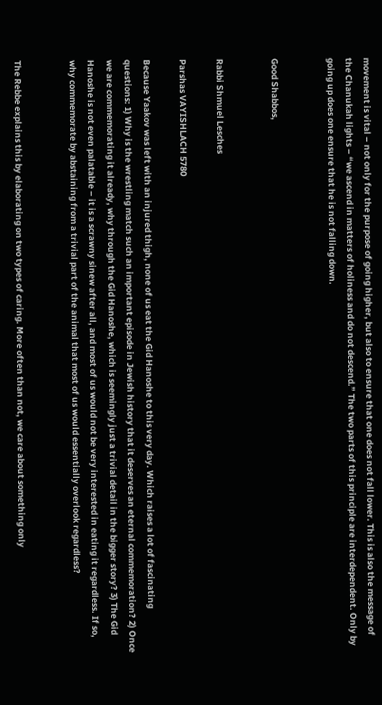movement is vital – not only for the purpose of going higher, but also to ensure that one does not fall lower. This is also the message of the Chanukah lights – “we ascend in matters of holiness and do not descend.” The two parts of this principle are interdependent. Only by going up does one ensure that he is not falling down.


Good Shabbos,


Rabbi Shmuel Lesches

Parshas VAYISHLACH 5780

Because Yaakov was left with an injured thigh, none of us eat the Gid Hanoshe to this very day. Which raises a lot of fascinating questions: 1) Why is the wrestling match such an important episode in Jewish history that it deserves an eternal commemoration? 2) Once we are commemorating it already, why through the Gid Hanoshe, which is seemingly just a trivial detail in the bigger story? 3) The Gid Hanoshe is not even palatable – it is a scrawny sinew after all, and most of us would not be very interested in eating it regardless. If so, why commemorate by abstaining from a trivial part of the animal that most of us would essentially overlook regardless?


The Rebbe explains this by elaborating on two types of caring. More often than not, we care about something only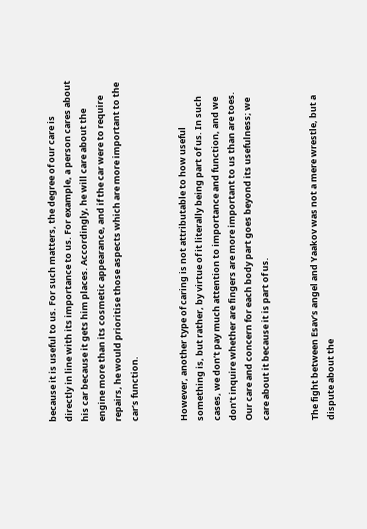because it is useful to us. For such matters, the degree of our care is directly in line with its importance to us. For example, a person cares about his car because it gets him places. Accordingly, he will care about the engine more than its cosmetic appearance, and if the car were to require repairs, he would prioritise those aspects which are more important to the car’s function.


However, another type of caring is not attributable to how useful something is, but rather, by virtue of it literally being part of us. In such cases, we don’t pay much attention to importance and function, and we don’t inquire whether are fingers are more important to us than are toes. Our care and concern for each body part goes beyond its usefulness; we care about it because it is part of us.


The fight between Esav’s angel and Yaakov was not a mere wrestle, but a dispute about the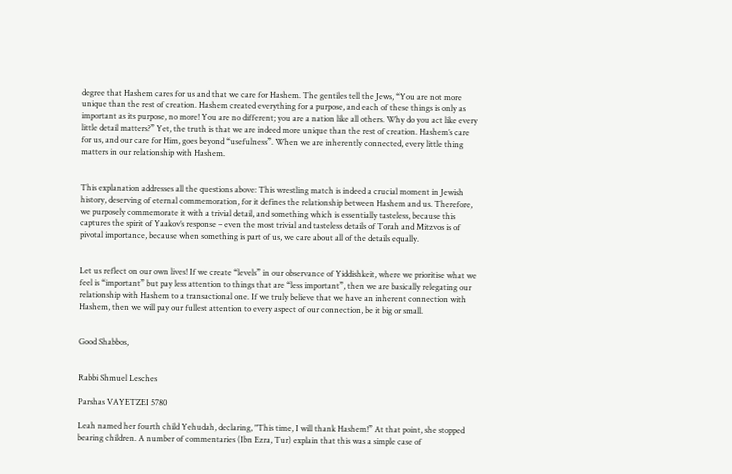degree that Hashem cares for us and that we care for Hashem. The gentiles tell the Jews, “You are not more unique than the rest of creation. Hashem created everything for a purpose, and each of these things is only as important as its purpose, no more! You are no different; you are a nation like all others. Why do you act like every little detail matters?” Yet, the truth is that we are indeed more unique than the rest of creation. Hashem’s care for us, and our care for Him, goes beyond “usefulness”. When we are inherently connected, every little thing matters in our relationship with Hashem.


This explanation addresses all the questions above: This wrestling match is indeed a crucial moment in Jewish history, deserving of eternal commemoration, for it defines the relationship between Hashem and us. Therefore, we purposely commemorate it with a trivial detail, and something which is essentially tasteless, because this captures the spirit of Yaakov’s response – even the most trivial and tasteless details of Torah and Mitzvos is of pivotal importance, because when something is part of us, we care about all of the details equally.


Let us reflect on our own lives! If we create “levels” in our observance of Yiddishkeit, where we prioritise what we feel is “important” but pay less attention to things that are “less important”, then we are basically relegating our relationship with Hashem to a transactional one. If we truly believe that we have an inherent connection with Hashem, then we will pay our fullest attention to every aspect of our connection, be it big or small.


Good Shabbos,


Rabbi Shmuel Lesches

Parshas VAYETZEI 5780

Leah named her fourth child Yehudah, declaring, "This time, I will thank Hashem!” At that point, she stopped bearing children. A number of commentaries (Ibn Ezra, Tur) explain that this was a simple case of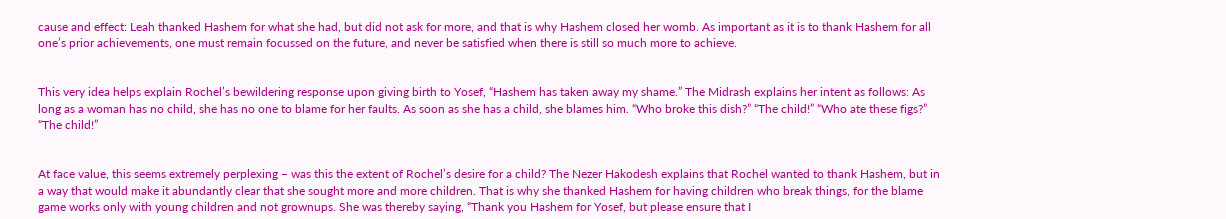cause and effect: Leah thanked Hashem for what she had, but did not ask for more, and that is why Hashem closed her womb. As important as it is to thank Hashem for all one’s prior achievements, one must remain focussed on the future, and never be satisfied when there is still so much more to achieve.


This very idea helps explain Rochel’s bewildering response upon giving birth to Yosef, “Hashem has taken away my shame.” The Midrash explains her intent as follows: As long as a woman has no child, she has no one to blame for her faults. As soon as she has a child, she blames him. “Who broke this dish?” “The child!” “Who ate these figs?” “The child!”


At face value, this seems extremely perplexing – was this the extent of Rochel’s desire for a child? The Nezer Hakodesh explains that Rochel wanted to thank Hashem, but in a way that would make it abundantly clear that she sought more and more children. That is why she thanked Hashem for having children who break things, for the blame game works only with young children and not grownups. She was thereby saying, “Thank you Hashem for Yosef, but please ensure that I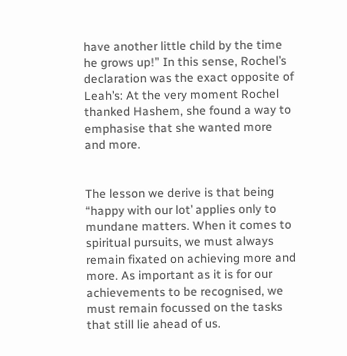have another little child by the time he grows up!” In this sense, Rochel’s declaration was the exact opposite of Leah’s: At the very moment Rochel thanked Hashem, she found a way to emphasise that she wanted more and more.


The lesson we derive is that being “happy with our lot’ applies only to mundane matters. When it comes to spiritual pursuits, we must always remain fixated on achieving more and more. As important as it is for our achievements to be recognised, we must remain focussed on the tasks that still lie ahead of us.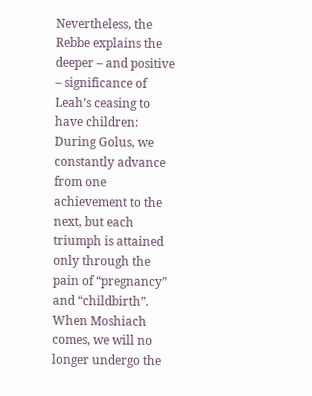Nevertheless, the Rebbe explains the deeper – and positive – significance of Leah’s ceasing to have children: During Golus, we constantly advance from one achievement to the next, but each triumph is attained only through the pain of “pregnancy” and “childbirth”. When Moshiach comes, we will no longer undergo the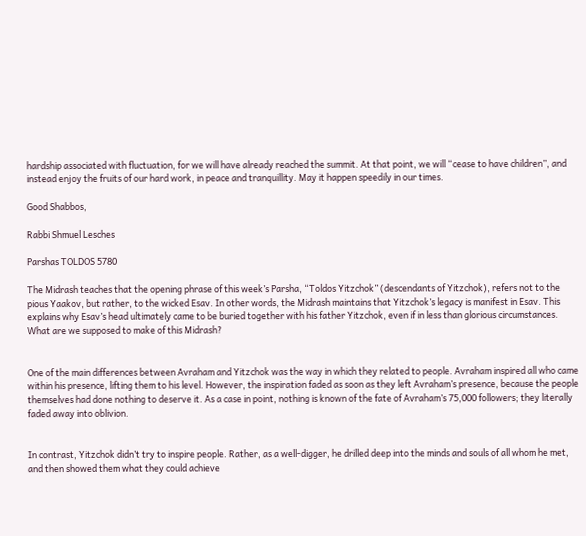hardship associated with fluctuation, for we will have already reached the summit. At that point, we will “cease to have children”, and instead enjoy the fruits of our hard work, in peace and tranquillity. May it happen speedily in our times.

Good Shabbos,

Rabbi Shmuel Lesches

Parshas TOLDOS 5780

The Midrash teaches that the opening phrase of this week’s Parsha, “Toldos Yitzchok” (descendants of Yitzchok), refers not to the pious Yaakov, but rather, to the wicked Esav. In other words, the Midrash maintains that Yitzchok’s legacy is manifest in Esav. This explains why Esav’s head ultimately came to be buried together with his father Yitzchok, even if in less than glorious circumstances. What are we supposed to make of this Midrash?


One of the main differences between Avraham and Yitzchok was the way in which they related to people. Avraham inspired all who came within his presence, lifting them to his level. However, the inspiration faded as soon as they left Avraham’s presence, because the people themselves had done nothing to deserve it. As a case in point, nothing is known of the fate of Avraham’s 75,000 followers; they literally faded away into oblivion.


In contrast, Yitzchok didn’t try to inspire people. Rather, as a well-digger, he drilled deep into the minds and souls of all whom he met, and then showed them what they could achieve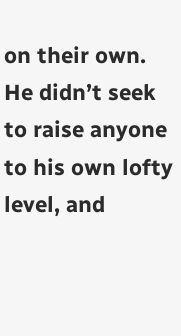on their own. He didn’t seek to raise anyone to his own lofty level, and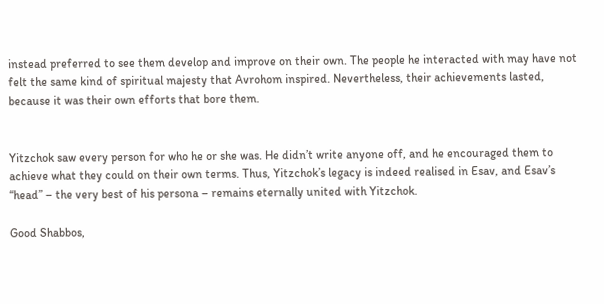instead preferred to see them develop and improve on their own. The people he interacted with may have not felt the same kind of spiritual majesty that Avrohom inspired. Nevertheless, their achievements lasted, because it was their own efforts that bore them.


Yitzchok saw every person for who he or she was. He didn’t write anyone off, and he encouraged them to achieve what they could on their own terms. Thus, Yitzchok’s legacy is indeed realised in Esav, and Esav’s “head” – the very best of his persona – remains eternally united with Yitzchok.

Good Shabbos,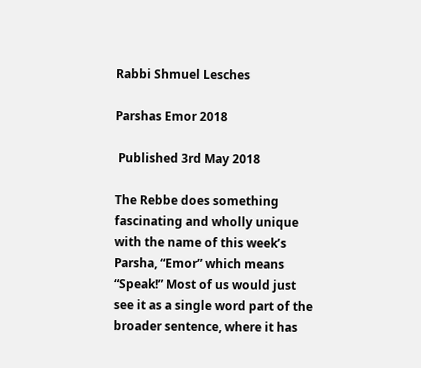Rabbi Shmuel Lesches

Parshas Emor 2018

 Published 3rd May 2018

The Rebbe does something fascinating and wholly unique with the name of this week’s Parsha, “Emor” which means “Speak!” Most of us would just see it as a single word part of the broader sentence, where it has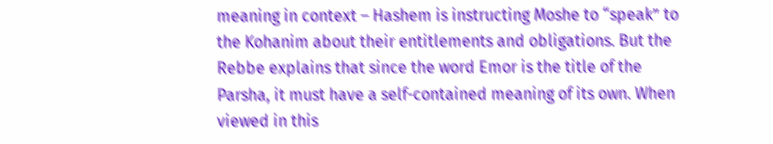meaning in context – Hashem is instructing Moshe to “speak” to the Kohanim about their entitlements and obligations. But the Rebbe explains that since the word Emor is the title of the Parsha, it must have a self-contained meaning of its own. When viewed in this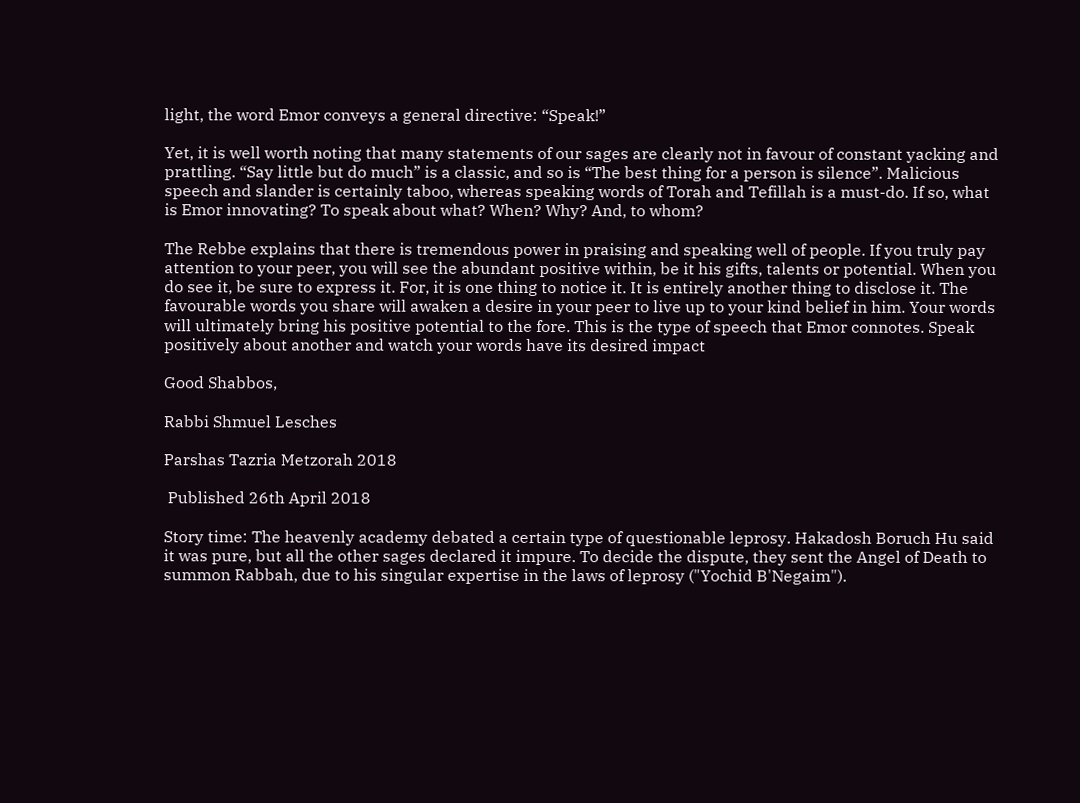light, the word Emor conveys a general directive: “Speak!”

Yet, it is well worth noting that many statements of our sages are clearly not in favour of constant yacking and prattling. “Say little but do much” is a classic, and so is “The best thing for a person is silence”. Malicious speech and slander is certainly taboo, whereas speaking words of Torah and Tefillah is a must-do. If so, what is Emor innovating? To speak about what? When? Why? And, to whom?

The Rebbe explains that there is tremendous power in praising and speaking well of people. If you truly pay attention to your peer, you will see the abundant positive within, be it his gifts, talents or potential. When you do see it, be sure to express it. For, it is one thing to notice it. It is entirely another thing to disclose it. The favourable words you share will awaken a desire in your peer to live up to your kind belief in him. Your words will ultimately bring his positive potential to the fore. This is the type of speech that Emor connotes. Speak positively about another and watch your words have its desired impact

Good Shabbos,

Rabbi Shmuel Lesches

Parshas Tazria Metzorah 2018

 Published 26th April 2018

Story time: The heavenly academy debated a certain type of questionable leprosy. Hakadosh Boruch Hu said it was pure, but all the other sages declared it impure. To decide the dispute, they sent the Angel of Death to summon Rabbah, due to his singular expertise in the laws of leprosy ("Yochid B'Negaim").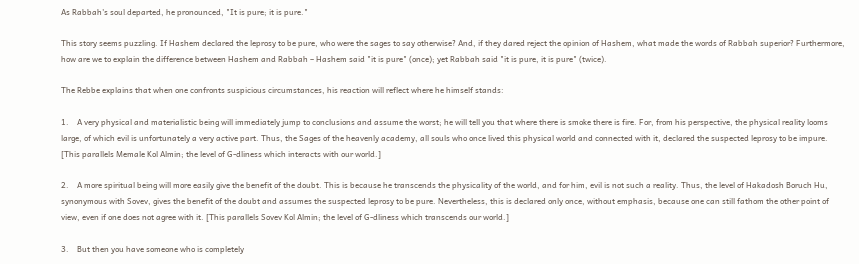As Rabbah's soul departed, he pronounced, "It is pure; it is pure."

This story seems puzzling. If Hashem declared the leprosy to be pure, who were the sages to say otherwise? And, if they dared reject the opinion of Hashem, what made the words of Rabbah superior? Furthermore, how are we to explain the difference between Hashem and Rabbah – Hashem said "it is pure" (once); yet Rabbah said "it is pure, it is pure" (twice).

The Rebbe explains that when one confronts suspicious circumstances, his reaction will reflect where he himself stands:

1.    A very physical and materialistic being will immediately jump to conclusions and assume the worst; he will tell you that where there is smoke there is fire. For, from his perspective, the physical reality looms large, of which evil is unfortunately a very active part. Thus, the Sages of the heavenly academy, all souls who once lived this physical world and connected with it, declared the suspected leprosy to be impure. [This parallels Memale Kol Almin; the level of G-dliness which interacts with our world.]

2.    A more spiritual being will more easily give the benefit of the doubt. This is because he transcends the physicality of the world, and for him, evil is not such a reality. Thus, the level of Hakadosh Boruch Hu, synonymous with Sovev, gives the benefit of the doubt and assumes the suspected leprosy to be pure. Nevertheless, this is declared only once, without emphasis, because one can still fathom the other point of view, even if one does not agree with it. [This parallels Sovev Kol Almin; the level of G-dliness which transcends our world.]

3.    But then you have someone who is completely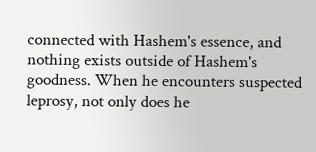connected with Hashem's essence, and nothing exists outside of Hashem's goodness. When he encounters suspected leprosy, not only does he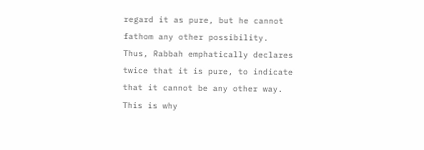regard it as pure, but he cannot fathom any other possibility. Thus, Rabbah emphatically declares twice that it is pure, to indicate that it cannot be any other way. This is why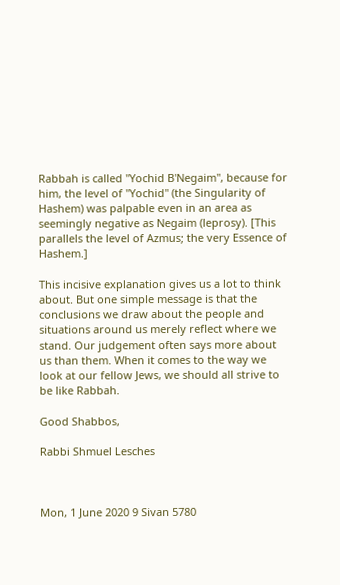Rabbah is called "Yochid B'Negaim", because for him, the level of "Yochid" (the Singularity of Hashem) was palpable even in an area as seemingly negative as Negaim (leprosy). [This parallels the level of Azmus; the very Essence of Hashem.]

This incisive explanation gives us a lot to think about. But one simple message is that the conclusions we draw about the people and situations around us merely reflect where we stand. Our judgement often says more about us than them. When it comes to the way we look at our fellow Jews, we should all strive to be like Rabbah.

Good Shabbos,

Rabbi Shmuel Lesches



Mon, 1 June 2020 9 Sivan 5780